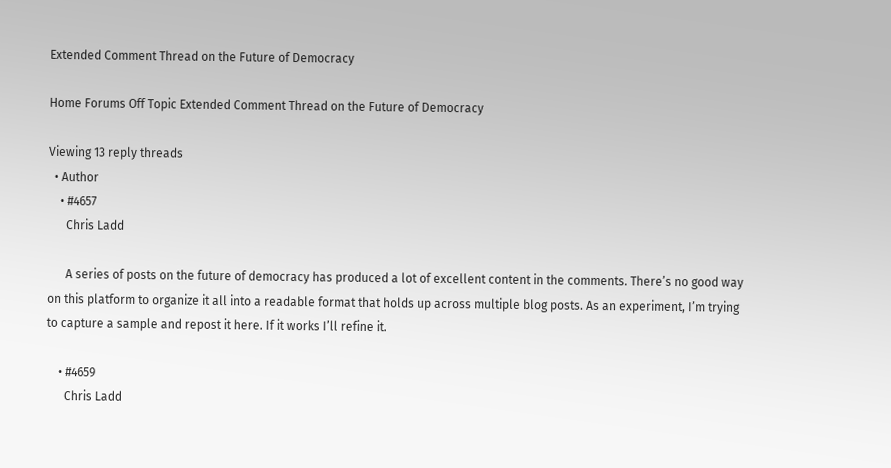Extended Comment Thread on the Future of Democracy

Home Forums Off Topic Extended Comment Thread on the Future of Democracy

Viewing 13 reply threads
  • Author
    • #4657
      Chris Ladd

      A series of posts on the future of democracy has produced a lot of excellent content in the comments. There’s no good way on this platform to organize it all into a readable format that holds up across multiple blog posts. As an experiment, I’m trying to capture a sample and repost it here. If it works I’ll refine it.

    • #4659
      Chris Ladd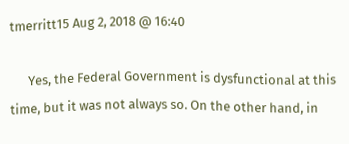tmerritt15 Aug 2, 2018 @ 16:40

      Yes, the Federal Government is dysfunctional at this time, but it was not always so. On the other hand, in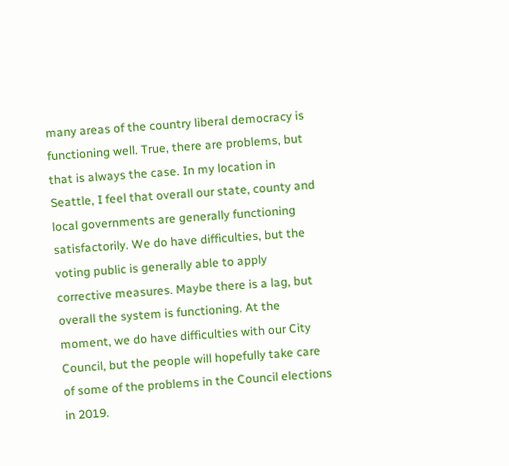many areas of the country liberal democracy is functioning well. True, there are problems, but that is always the case. In my location in Seattle, I feel that overall our state, county and local governments are generally functioning satisfactorily. We do have difficulties, but the voting public is generally able to apply corrective measures. Maybe there is a lag, but overall the system is functioning. At the moment, we do have difficulties with our City Council, but the people will hopefully take care of some of the problems in the Council elections in 2019.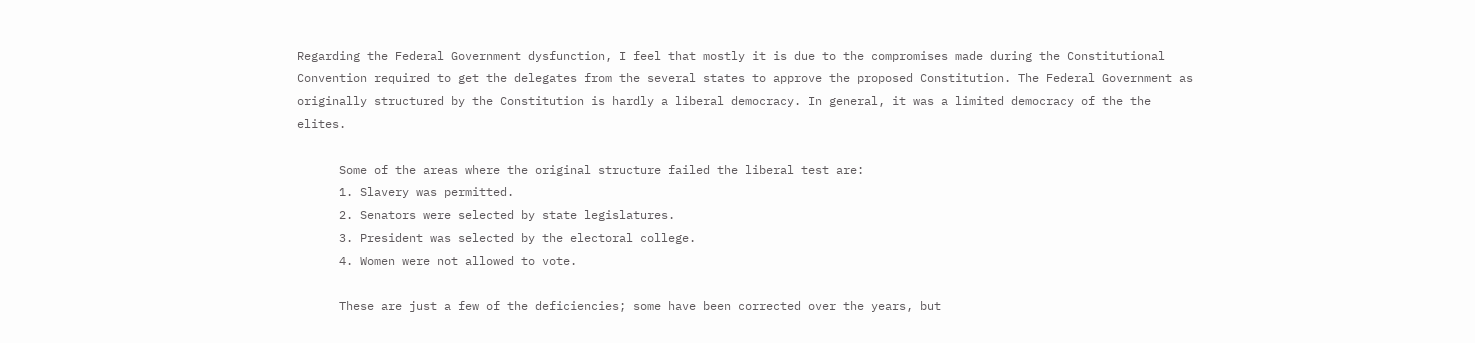Regarding the Federal Government dysfunction, I feel that mostly it is due to the compromises made during the Constitutional Convention required to get the delegates from the several states to approve the proposed Constitution. The Federal Government as originally structured by the Constitution is hardly a liberal democracy. In general, it was a limited democracy of the the elites.

      Some of the areas where the original structure failed the liberal test are:
      1. Slavery was permitted.
      2. Senators were selected by state legislatures.
      3. President was selected by the electoral college.
      4. Women were not allowed to vote.

      These are just a few of the deficiencies; some have been corrected over the years, but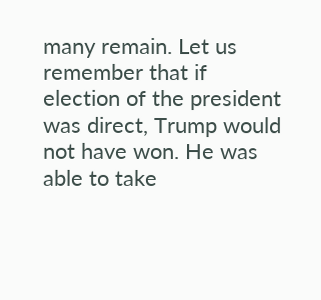many remain. Let us remember that if election of the president was direct, Trump would not have won. He was able to take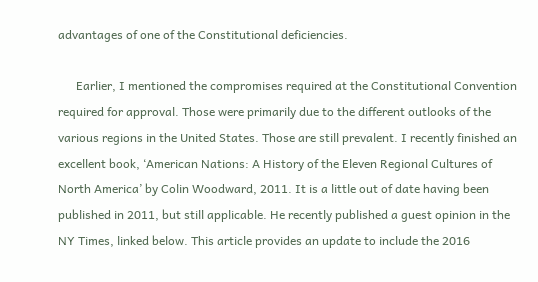advantages of one of the Constitutional deficiencies.

      Earlier, I mentioned the compromises required at the Constitutional Convention required for approval. Those were primarily due to the different outlooks of the various regions in the United States. Those are still prevalent. I recently finished an excellent book, ‘American Nations: A History of the Eleven Regional Cultures of North America’ by Colin Woodward, 2011. It is a little out of date having been published in 2011, but still applicable. He recently published a guest opinion in the NY Times, linked below. This article provides an update to include the 2016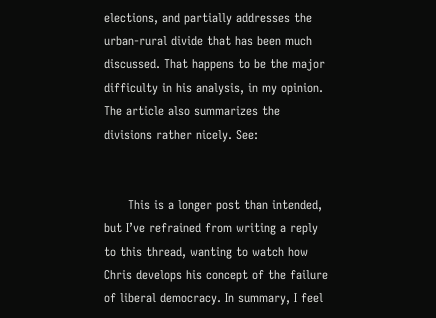elections, and partially addresses the urban-rural divide that has been much discussed. That happens to be the major difficulty in his analysis, in my opinion. The article also summarizes the divisions rather nicely. See:


      This is a longer post than intended, but I’ve refrained from writing a reply to this thread, wanting to watch how Chris develops his concept of the failure of liberal democracy. In summary, I feel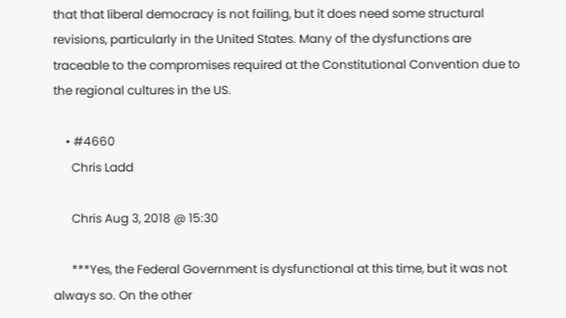that that liberal democracy is not failing, but it does need some structural revisions, particularly in the United States. Many of the dysfunctions are traceable to the compromises required at the Constitutional Convention due to the regional cultures in the US.

    • #4660
      Chris Ladd

      Chris Aug 3, 2018 @ 15:30

      ***Yes, the Federal Government is dysfunctional at this time, but it was not always so. On the other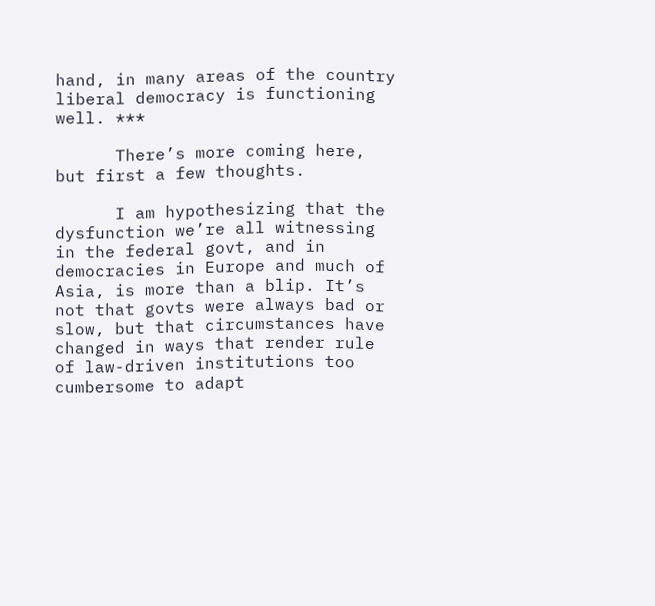hand, in many areas of the country liberal democracy is functioning well. ***

      There’s more coming here, but first a few thoughts.

      I am hypothesizing that the dysfunction we’re all witnessing in the federal govt, and in democracies in Europe and much of Asia, is more than a blip. It’s not that govts were always bad or slow, but that circumstances have changed in ways that render rule of law-driven institutions too cumbersome to adapt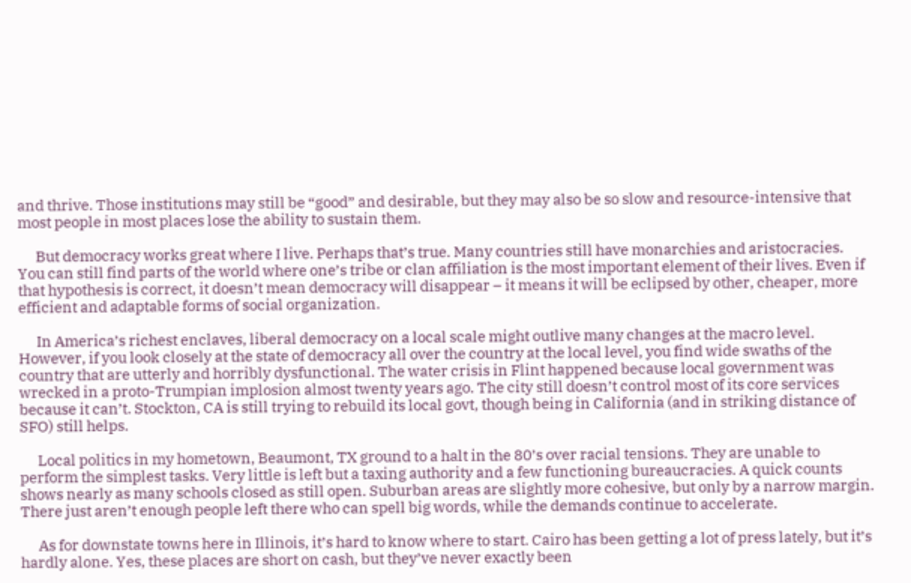and thrive. Those institutions may still be “good” and desirable, but they may also be so slow and resource-intensive that most people in most places lose the ability to sustain them.

      But democracy works great where I live. Perhaps that’s true. Many countries still have monarchies and aristocracies. You can still find parts of the world where one’s tribe or clan affiliation is the most important element of their lives. Even if that hypothesis is correct, it doesn’t mean democracy will disappear – it means it will be eclipsed by other, cheaper, more efficient and adaptable forms of social organization.

      In America’s richest enclaves, liberal democracy on a local scale might outlive many changes at the macro level. However, if you look closely at the state of democracy all over the country at the local level, you find wide swaths of the country that are utterly and horribly dysfunctional. The water crisis in Flint happened because local government was wrecked in a proto-Trumpian implosion almost twenty years ago. The city still doesn’t control most of its core services because it can’t. Stockton, CA is still trying to rebuild its local govt, though being in California (and in striking distance of SFO) still helps.

      Local politics in my hometown, Beaumont, TX ground to a halt in the 80’s over racial tensions. They are unable to perform the simplest tasks. Very little is left but a taxing authority and a few functioning bureaucracies. A quick counts shows nearly as many schools closed as still open. Suburban areas are slightly more cohesive, but only by a narrow margin. There just aren’t enough people left there who can spell big words, while the demands continue to accelerate.

      As for downstate towns here in Illinois, it’s hard to know where to start. Cairo has been getting a lot of press lately, but it’s hardly alone. Yes, these places are short on cash, but they’ve never exactly been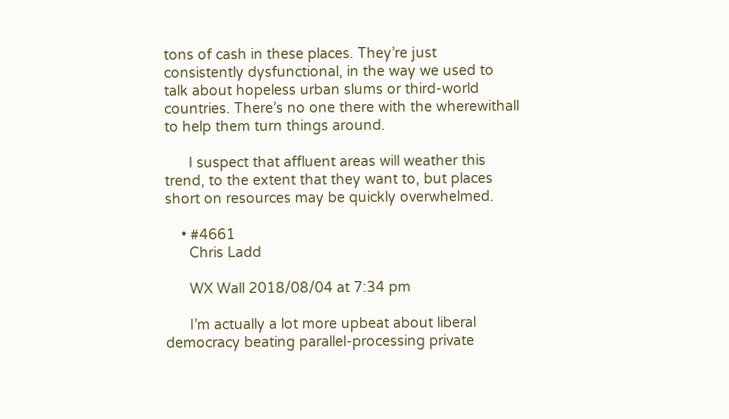tons of cash in these places. They’re just consistently dysfunctional, in the way we used to talk about hopeless urban slums or third-world countries. There’s no one there with the wherewithall to help them turn things around.

      I suspect that affluent areas will weather this trend, to the extent that they want to, but places short on resources may be quickly overwhelmed.

    • #4661
      Chris Ladd

      WX Wall 2018/08/04 at 7:34 pm

      I’m actually a lot more upbeat about liberal democracy beating parallel-processing private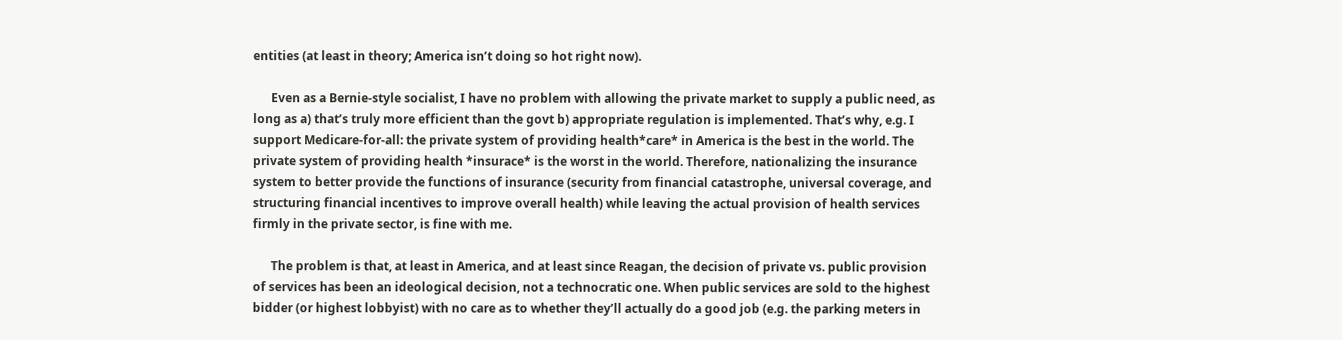entities (at least in theory; America isn’t doing so hot right now).

      Even as a Bernie-style socialist, I have no problem with allowing the private market to supply a public need, as long as a) that’s truly more efficient than the govt b) appropriate regulation is implemented. That’s why, e.g. I support Medicare-for-all: the private system of providing health*care* in America is the best in the world. The private system of providing health *insurace* is the worst in the world. Therefore, nationalizing the insurance system to better provide the functions of insurance (security from financial catastrophe, universal coverage, and structuring financial incentives to improve overall health) while leaving the actual provision of health services firmly in the private sector, is fine with me.

      The problem is that, at least in America, and at least since Reagan, the decision of private vs. public provision of services has been an ideological decision, not a technocratic one. When public services are sold to the highest bidder (or highest lobbyist) with no care as to whether they’ll actually do a good job (e.g. the parking meters in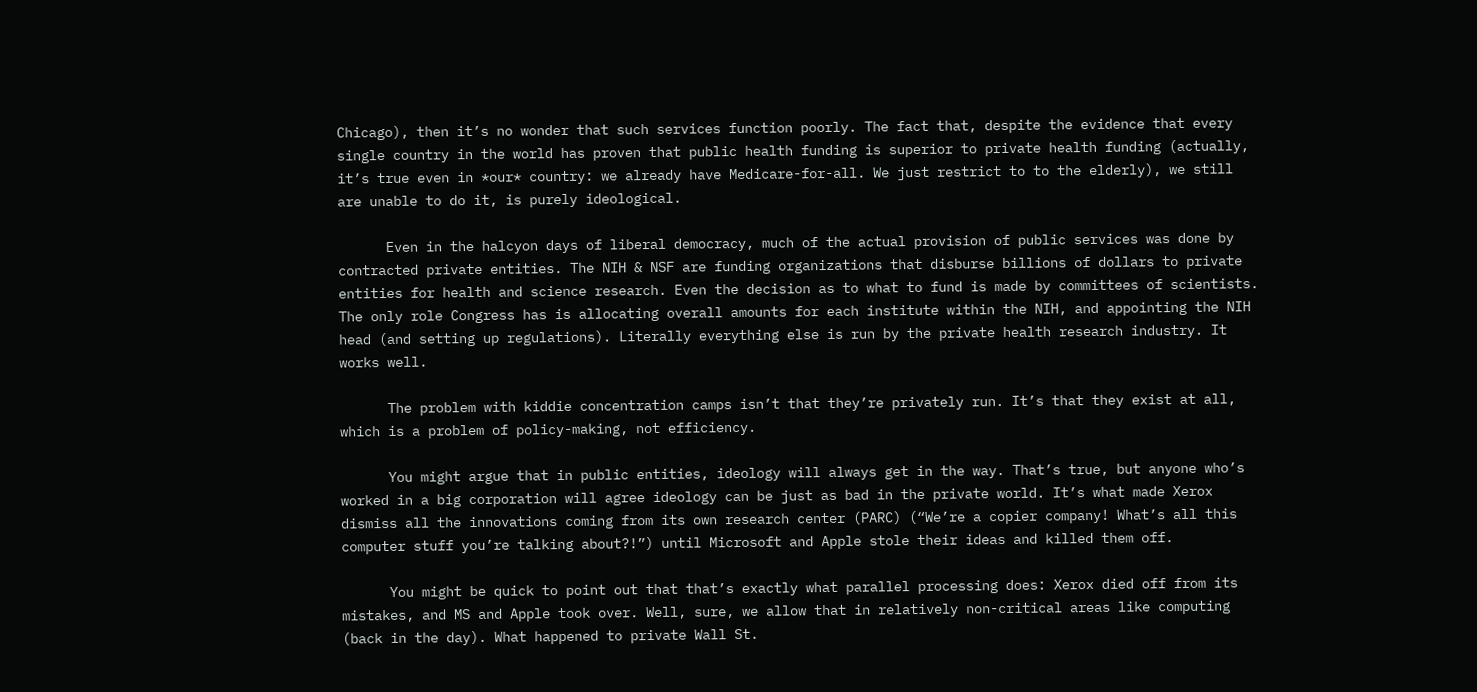Chicago), then it’s no wonder that such services function poorly. The fact that, despite the evidence that every single country in the world has proven that public health funding is superior to private health funding (actually, it’s true even in *our* country: we already have Medicare-for-all. We just restrict to to the elderly), we still are unable to do it, is purely ideological.

      Even in the halcyon days of liberal democracy, much of the actual provision of public services was done by contracted private entities. The NIH & NSF are funding organizations that disburse billions of dollars to private entities for health and science research. Even the decision as to what to fund is made by committees of scientists. The only role Congress has is allocating overall amounts for each institute within the NIH, and appointing the NIH head (and setting up regulations). Literally everything else is run by the private health research industry. It works well.

      The problem with kiddie concentration camps isn’t that they’re privately run. It’s that they exist at all, which is a problem of policy-making, not efficiency.

      You might argue that in public entities, ideology will always get in the way. That’s true, but anyone who’s worked in a big corporation will agree ideology can be just as bad in the private world. It’s what made Xerox dismiss all the innovations coming from its own research center (PARC) (“We’re a copier company! What’s all this computer stuff you’re talking about?!”) until Microsoft and Apple stole their ideas and killed them off.

      You might be quick to point out that that’s exactly what parallel processing does: Xerox died off from its mistakes, and MS and Apple took over. Well, sure, we allow that in relatively non-critical areas like computing (back in the day). What happened to private Wall St.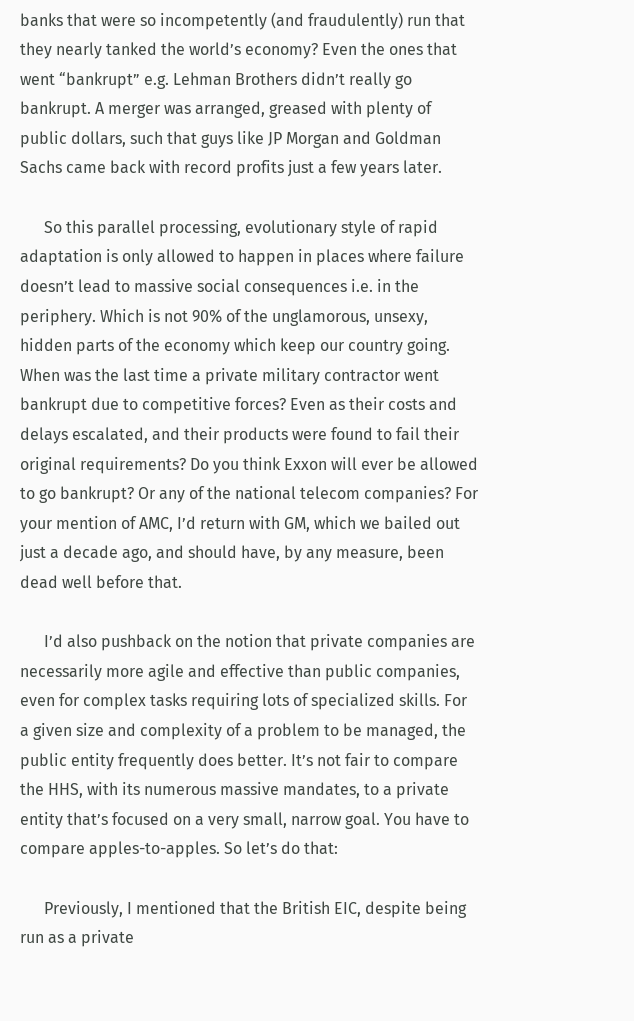banks that were so incompetently (and fraudulently) run that they nearly tanked the world’s economy? Even the ones that went “bankrupt” e.g. Lehman Brothers didn’t really go bankrupt. A merger was arranged, greased with plenty of public dollars, such that guys like JP Morgan and Goldman Sachs came back with record profits just a few years later.

      So this parallel processing, evolutionary style of rapid adaptation is only allowed to happen in places where failure doesn’t lead to massive social consequences i.e. in the periphery. Which is not 90% of the unglamorous, unsexy, hidden parts of the economy which keep our country going. When was the last time a private military contractor went bankrupt due to competitive forces? Even as their costs and delays escalated, and their products were found to fail their original requirements? Do you think Exxon will ever be allowed to go bankrupt? Or any of the national telecom companies? For your mention of AMC, I’d return with GM, which we bailed out just a decade ago, and should have, by any measure, been dead well before that.

      I’d also pushback on the notion that private companies are necessarily more agile and effective than public companies, even for complex tasks requiring lots of specialized skills. For a given size and complexity of a problem to be managed, the public entity frequently does better. It’s not fair to compare the HHS, with its numerous massive mandates, to a private entity that’s focused on a very small, narrow goal. You have to compare apples-to-apples. So let’s do that:

      Previously, I mentioned that the British EIC, despite being run as a private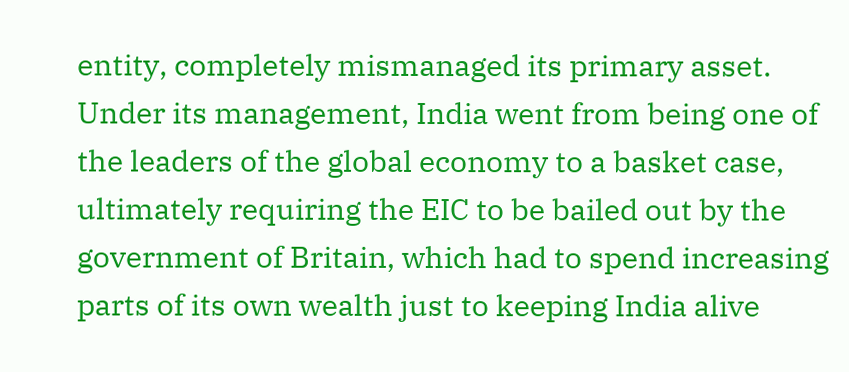entity, completely mismanaged its primary asset. Under its management, India went from being one of the leaders of the global economy to a basket case, ultimately requiring the EIC to be bailed out by the government of Britain, which had to spend increasing parts of its own wealth just to keeping India alive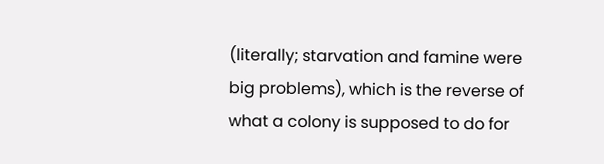(literally; starvation and famine were big problems), which is the reverse of what a colony is supposed to do for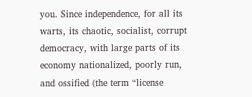you. Since independence, for all its warts, its chaotic, socialist, corrupt democracy, with large parts of its economy nationalized, poorly run, and ossified (the term “license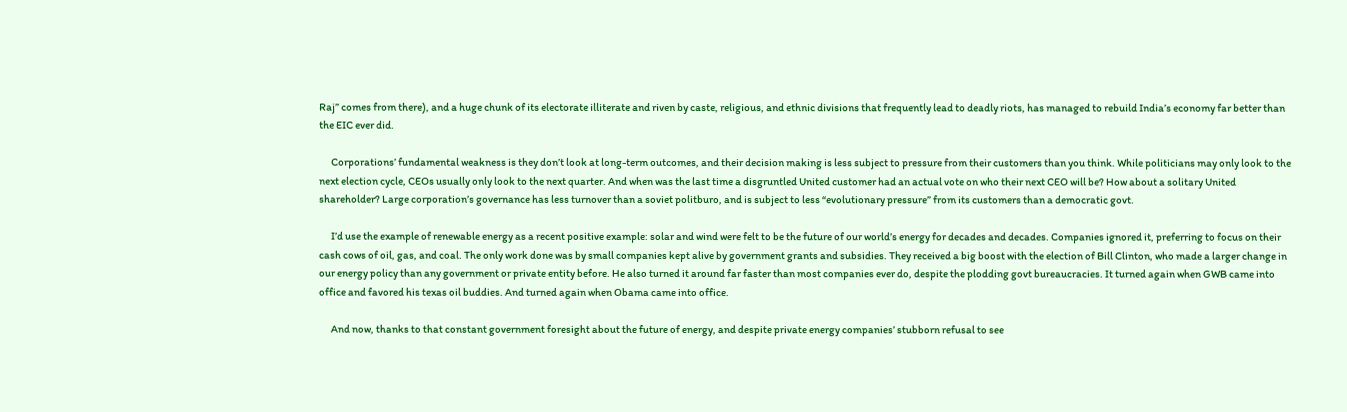Raj” comes from there), and a huge chunk of its electorate illiterate and riven by caste, religious, and ethnic divisions that frequently lead to deadly riots, has managed to rebuild India’s economy far better than the EIC ever did.

      Corporations’ fundamental weakness is they don’t look at long-term outcomes, and their decision making is less subject to pressure from their customers than you think. While politicians may only look to the next election cycle, CEOs usually only look to the next quarter. And when was the last time a disgruntled United customer had an actual vote on who their next CEO will be? How about a solitary United shareholder? Large corporation’s governance has less turnover than a soviet politburo, and is subject to less “evolutionary pressure” from its customers than a democratic govt.

      I’d use the example of renewable energy as a recent positive example: solar and wind were felt to be the future of our world’s energy for decades and decades. Companies ignored it, preferring to focus on their cash cows of oil, gas, and coal. The only work done was by small companies kept alive by government grants and subsidies. They received a big boost with the election of Bill Clinton, who made a larger change in our energy policy than any government or private entity before. He also turned it around far faster than most companies ever do, despite the plodding govt bureaucracies. It turned again when GWB came into office and favored his texas oil buddies. And turned again when Obama came into office.

      And now, thanks to that constant government foresight about the future of energy, and despite private energy companies’ stubborn refusal to see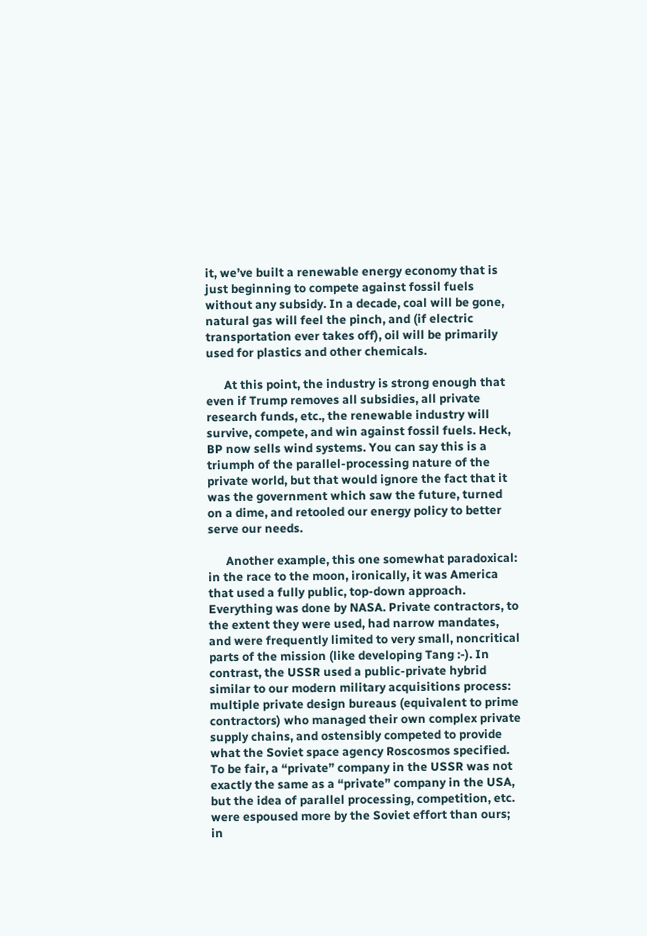it, we’ve built a renewable energy economy that is just beginning to compete against fossil fuels without any subsidy. In a decade, coal will be gone, natural gas will feel the pinch, and (if electric transportation ever takes off), oil will be primarily used for plastics and other chemicals.

      At this point, the industry is strong enough that even if Trump removes all subsidies, all private research funds, etc., the renewable industry will survive, compete, and win against fossil fuels. Heck, BP now sells wind systems. You can say this is a triumph of the parallel-processing nature of the private world, but that would ignore the fact that it was the government which saw the future, turned on a dime, and retooled our energy policy to better serve our needs.

      Another example, this one somewhat paradoxical: in the race to the moon, ironically, it was America that used a fully public, top-down approach. Everything was done by NASA. Private contractors, to the extent they were used, had narrow mandates, and were frequently limited to very small, noncritical parts of the mission (like developing Tang :-). In contrast, the USSR used a public-private hybrid similar to our modern military acquisitions process: multiple private design bureaus (equivalent to prime contractors) who managed their own complex private supply chains, and ostensibly competed to provide what the Soviet space agency Roscosmos specified. To be fair, a “private” company in the USSR was not exactly the same as a “private” company in the USA, but the idea of parallel processing, competition, etc. were espoused more by the Soviet effort than ours; in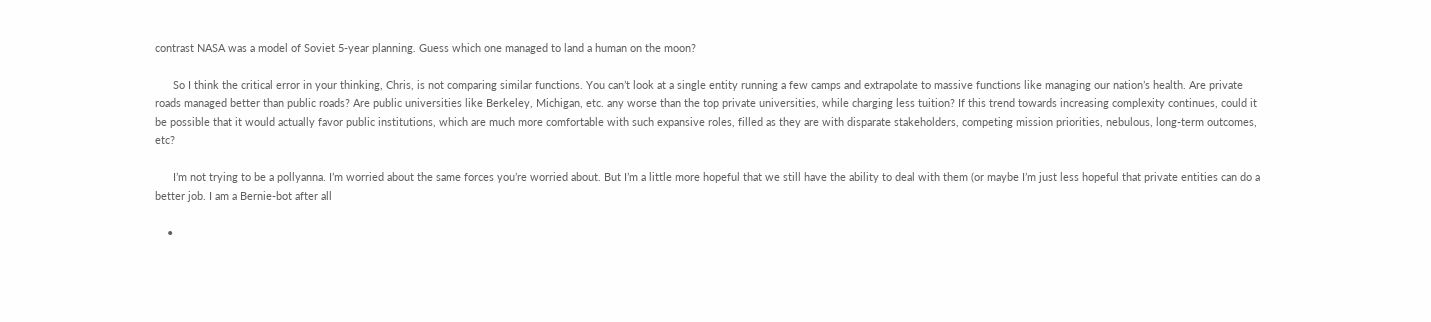contrast NASA was a model of Soviet 5-year planning. Guess which one managed to land a human on the moon?

      So I think the critical error in your thinking, Chris, is not comparing similar functions. You can’t look at a single entity running a few camps and extrapolate to massive functions like managing our nation’s health. Are private roads managed better than public roads? Are public universities like Berkeley, Michigan, etc. any worse than the top private universities, while charging less tuition? If this trend towards increasing complexity continues, could it be possible that it would actually favor public institutions, which are much more comfortable with such expansive roles, filled as they are with disparate stakeholders, competing mission priorities, nebulous, long-term outcomes, etc?

      I’m not trying to be a pollyanna. I’m worried about the same forces you’re worried about. But I’m a little more hopeful that we still have the ability to deal with them (or maybe I’m just less hopeful that private entities can do a better job. I am a Bernie-bot after all

    •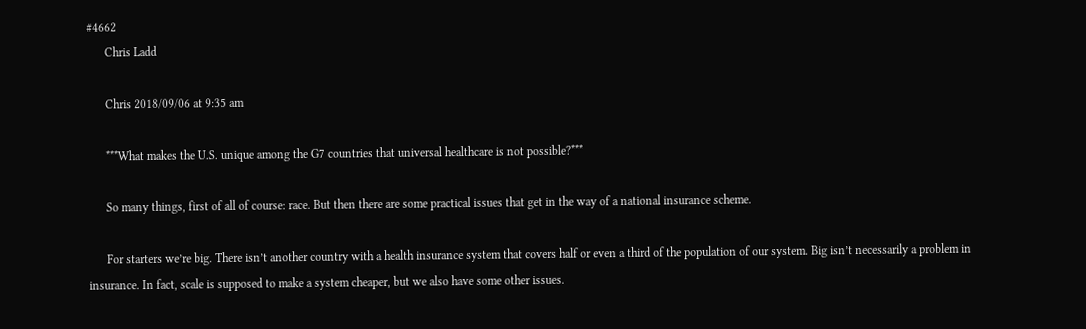#4662
      Chris Ladd

      Chris 2018/09/06 at 9:35 am

      ***What makes the U.S. unique among the G7 countries that universal healthcare is not possible?***

      So many things, first of all of course: race. But then there are some practical issues that get in the way of a national insurance scheme.

      For starters we’re big. There isn’t another country with a health insurance system that covers half or even a third of the population of our system. Big isn’t necessarily a problem in insurance. In fact, scale is supposed to make a system cheaper, but we also have some other issues.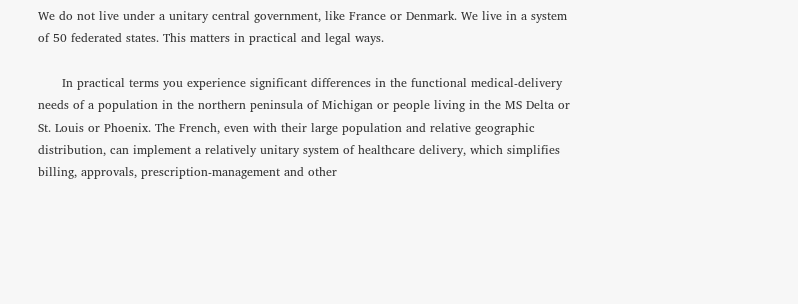We do not live under a unitary central government, like France or Denmark. We live in a system of 50 federated states. This matters in practical and legal ways.

      In practical terms you experience significant differences in the functional medical-delivery needs of a population in the northern peninsula of Michigan or people living in the MS Delta or St. Louis or Phoenix. The French, even with their large population and relative geographic distribution, can implement a relatively unitary system of healthcare delivery, which simplifies billing, approvals, prescription-management and other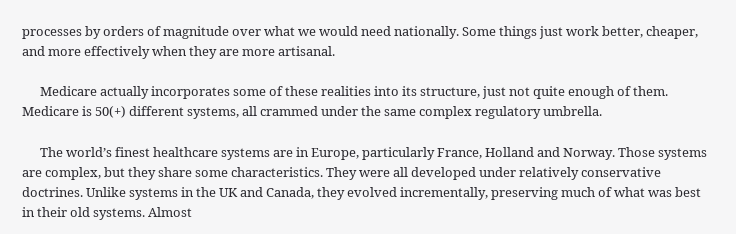processes by orders of magnitude over what we would need nationally. Some things just work better, cheaper, and more effectively when they are more artisanal.

      Medicare actually incorporates some of these realities into its structure, just not quite enough of them. Medicare is 50(+) different systems, all crammed under the same complex regulatory umbrella.

      The world’s finest healthcare systems are in Europe, particularly France, Holland and Norway. Those systems are complex, but they share some characteristics. They were all developed under relatively conservative doctrines. Unlike systems in the UK and Canada, they evolved incrementally, preserving much of what was best in their old systems. Almost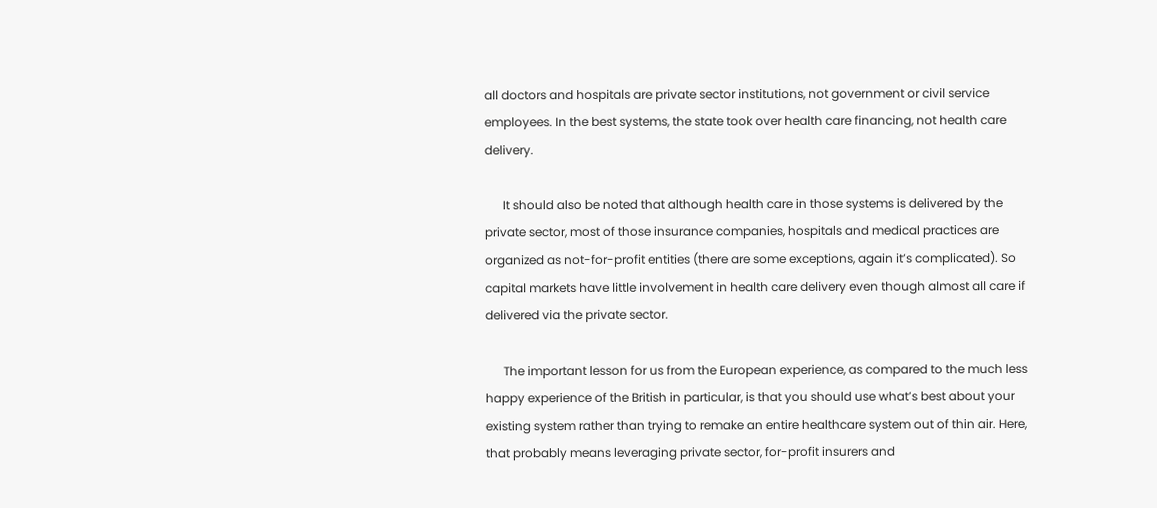all doctors and hospitals are private sector institutions, not government or civil service employees. In the best systems, the state took over health care financing, not health care delivery.

      It should also be noted that although health care in those systems is delivered by the private sector, most of those insurance companies, hospitals and medical practices are organized as not-for-profit entities (there are some exceptions, again it’s complicated). So capital markets have little involvement in health care delivery even though almost all care if delivered via the private sector.

      The important lesson for us from the European experience, as compared to the much less happy experience of the British in particular, is that you should use what’s best about your existing system rather than trying to remake an entire healthcare system out of thin air. Here, that probably means leveraging private sector, for-profit insurers and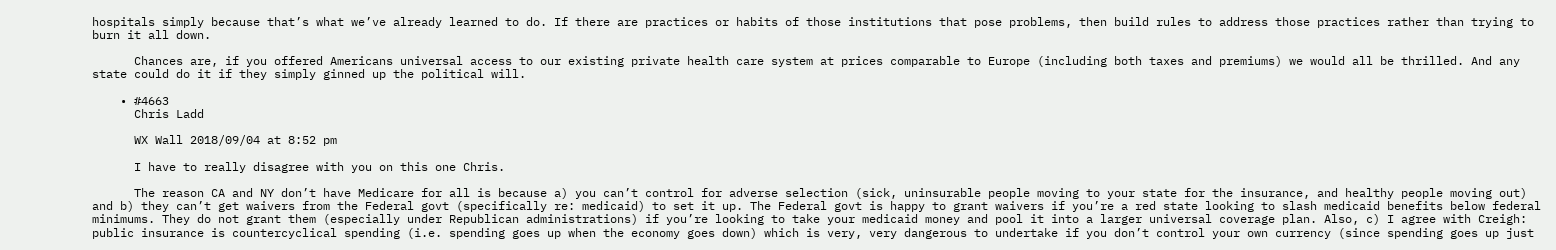hospitals simply because that’s what we’ve already learned to do. If there are practices or habits of those institutions that pose problems, then build rules to address those practices rather than trying to burn it all down.

      Chances are, if you offered Americans universal access to our existing private health care system at prices comparable to Europe (including both taxes and premiums) we would all be thrilled. And any state could do it if they simply ginned up the political will.

    • #4663
      Chris Ladd

      WX Wall 2018/09/04 at 8:52 pm

      I have to really disagree with you on this one Chris.

      The reason CA and NY don’t have Medicare for all is because a) you can’t control for adverse selection (sick, uninsurable people moving to your state for the insurance, and healthy people moving out) and b) they can’t get waivers from the Federal govt (specifically re: medicaid) to set it up. The Federal govt is happy to grant waivers if you’re a red state looking to slash medicaid benefits below federal minimums. They do not grant them (especially under Republican administrations) if you’re looking to take your medicaid money and pool it into a larger universal coverage plan. Also, c) I agree with Creigh: public insurance is countercyclical spending (i.e. spending goes up when the economy goes down) which is very, very dangerous to undertake if you don’t control your own currency (since spending goes up just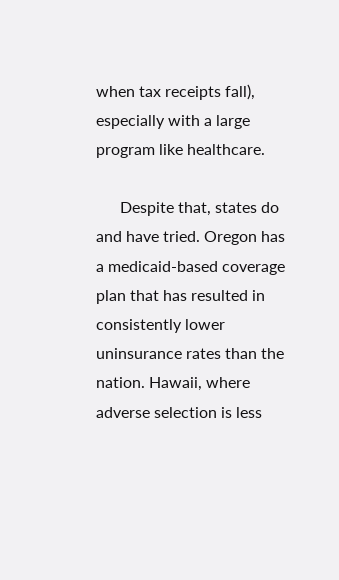when tax receipts fall), especially with a large program like healthcare.

      Despite that, states do and have tried. Oregon has a medicaid-based coverage plan that has resulted in consistently lower uninsurance rates than the nation. Hawaii, where adverse selection is less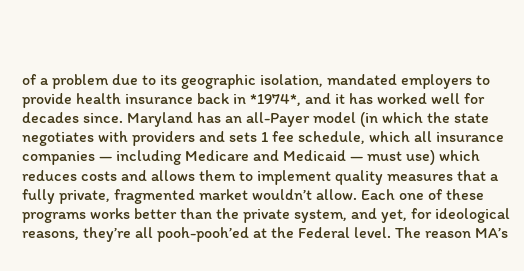of a problem due to its geographic isolation, mandated employers to provide health insurance back in *1974*, and it has worked well for decades since. Maryland has an all-Payer model (in which the state negotiates with providers and sets 1 fee schedule, which all insurance companies — including Medicare and Medicaid — must use) which reduces costs and allows them to implement quality measures that a fully private, fragmented market wouldn’t allow. Each one of these programs works better than the private system, and yet, for ideological reasons, they’re all pooh-pooh’ed at the Federal level. The reason MA’s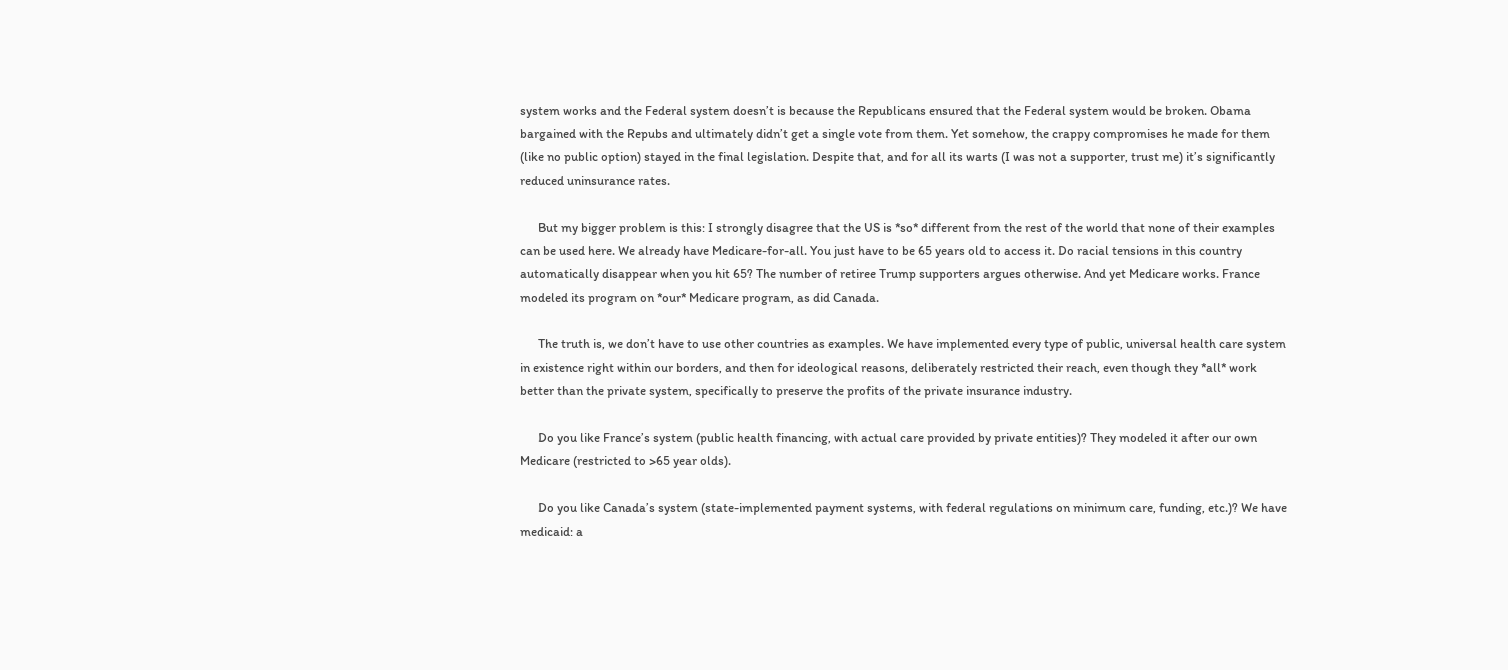system works and the Federal system doesn’t is because the Republicans ensured that the Federal system would be broken. Obama bargained with the Repubs and ultimately didn’t get a single vote from them. Yet somehow, the crappy compromises he made for them (like no public option) stayed in the final legislation. Despite that, and for all its warts (I was not a supporter, trust me) it’s significantly reduced uninsurance rates.

      But my bigger problem is this: I strongly disagree that the US is *so* different from the rest of the world that none of their examples can be used here. We already have Medicare-for-all. You just have to be 65 years old to access it. Do racial tensions in this country automatically disappear when you hit 65? The number of retiree Trump supporters argues otherwise. And yet Medicare works. France modeled its program on *our* Medicare program, as did Canada.

      The truth is, we don’t have to use other countries as examples. We have implemented every type of public, universal health care system in existence right within our borders, and then for ideological reasons, deliberately restricted their reach, even though they *all* work better than the private system, specifically to preserve the profits of the private insurance industry.

      Do you like France’s system (public health financing, with actual care provided by private entities)? They modeled it after our own Medicare (restricted to >65 year olds).

      Do you like Canada’s system (state-implemented payment systems, with federal regulations on minimum care, funding, etc.)? We have medicaid: a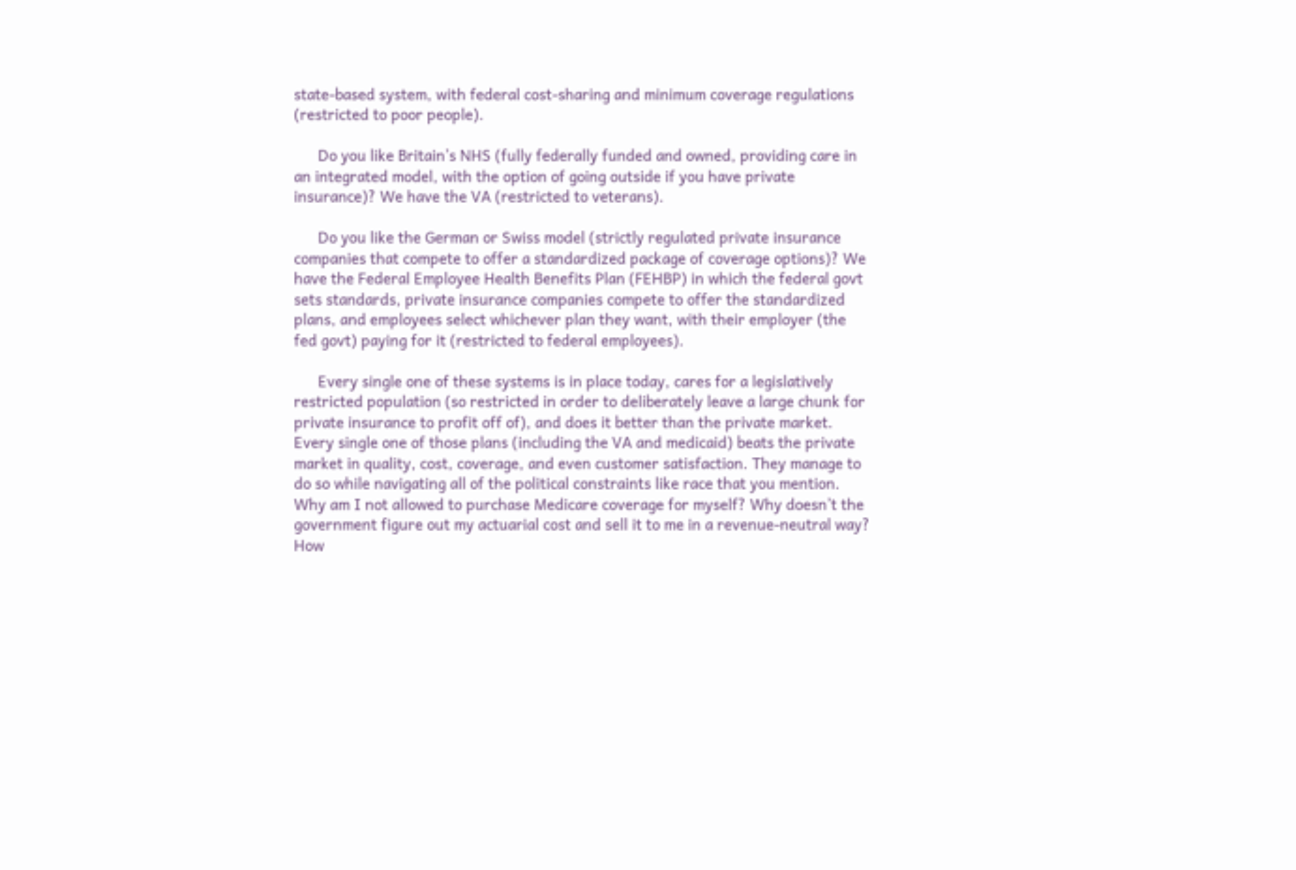state-based system, with federal cost-sharing and minimum coverage regulations (restricted to poor people).

      Do you like Britain’s NHS (fully federally funded and owned, providing care in an integrated model, with the option of going outside if you have private insurance)? We have the VA (restricted to veterans).

      Do you like the German or Swiss model (strictly regulated private insurance companies that compete to offer a standardized package of coverage options)? We have the Federal Employee Health Benefits Plan (FEHBP) in which the federal govt sets standards, private insurance companies compete to offer the standardized plans, and employees select whichever plan they want, with their employer (the fed govt) paying for it (restricted to federal employees).

      Every single one of these systems is in place today, cares for a legislatively restricted population (so restricted in order to deliberately leave a large chunk for private insurance to profit off of), and does it better than the private market. Every single one of those plans (including the VA and medicaid) beats the private market in quality, cost, coverage, and even customer satisfaction. They manage to do so while navigating all of the political constraints like race that you mention. Why am I not allowed to purchase Medicare coverage for myself? Why doesn’t the government figure out my actuarial cost and sell it to me in a revenue-neutral way? How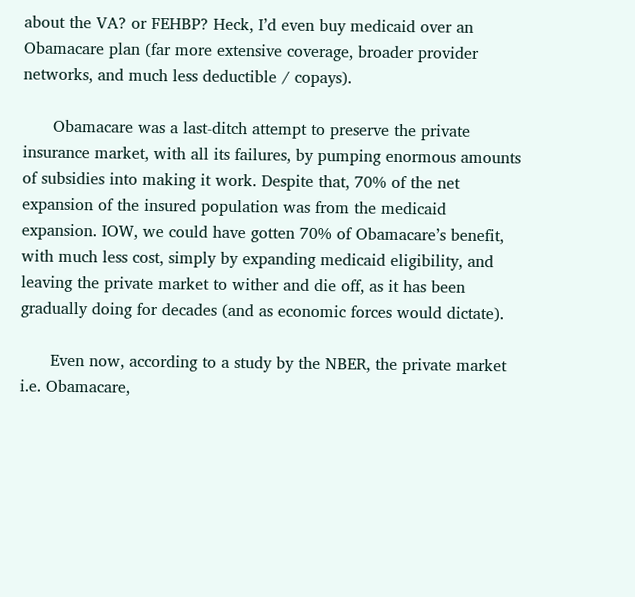about the VA? or FEHBP? Heck, I’d even buy medicaid over an Obamacare plan (far more extensive coverage, broader provider networks, and much less deductible / copays).

      Obamacare was a last-ditch attempt to preserve the private insurance market, with all its failures, by pumping enormous amounts of subsidies into making it work. Despite that, 70% of the net expansion of the insured population was from the medicaid expansion. IOW, we could have gotten 70% of Obamacare’s benefit, with much less cost, simply by expanding medicaid eligibility, and leaving the private market to wither and die off, as it has been gradually doing for decades (and as economic forces would dictate).

      Even now, according to a study by the NBER, the private market i.e. Obamacare,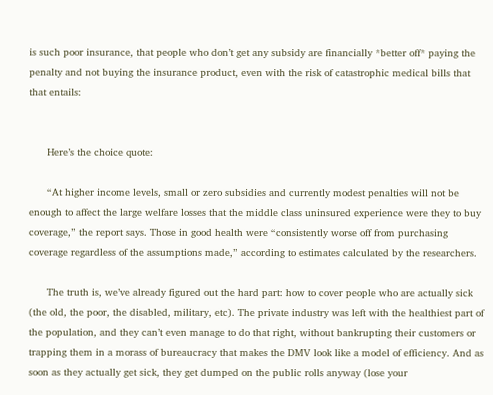is such poor insurance, that people who don’t get any subsidy are financially *better off* paying the penalty and not buying the insurance product, even with the risk of catastrophic medical bills that that entails:


      Here’s the choice quote:

      “At higher income levels, small or zero subsidies and currently modest penalties will not be enough to affect the large welfare losses that the middle class uninsured experience were they to buy coverage,” the report says. Those in good health were “consistently worse off from purchasing coverage regardless of the assumptions made,” according to estimates calculated by the researchers.

      The truth is, we’ve already figured out the hard part: how to cover people who are actually sick (the old, the poor, the disabled, military, etc). The private industry was left with the healthiest part of the population, and they can’t even manage to do that right, without bankrupting their customers or trapping them in a morass of bureaucracy that makes the DMV look like a model of efficiency. And as soon as they actually get sick, they get dumped on the public rolls anyway (lose your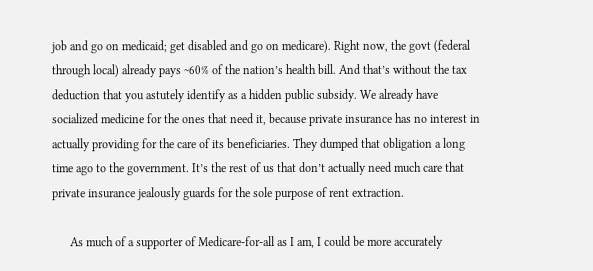job and go on medicaid; get disabled and go on medicare). Right now, the govt (federal through local) already pays ~60% of the nation’s health bill. And that’s without the tax deduction that you astutely identify as a hidden public subsidy. We already have socialized medicine for the ones that need it, because private insurance has no interest in actually providing for the care of its beneficiaries. They dumped that obligation a long time ago to the government. It’s the rest of us that don’t actually need much care that private insurance jealously guards for the sole purpose of rent extraction.

      As much of a supporter of Medicare-for-all as I am, I could be more accurately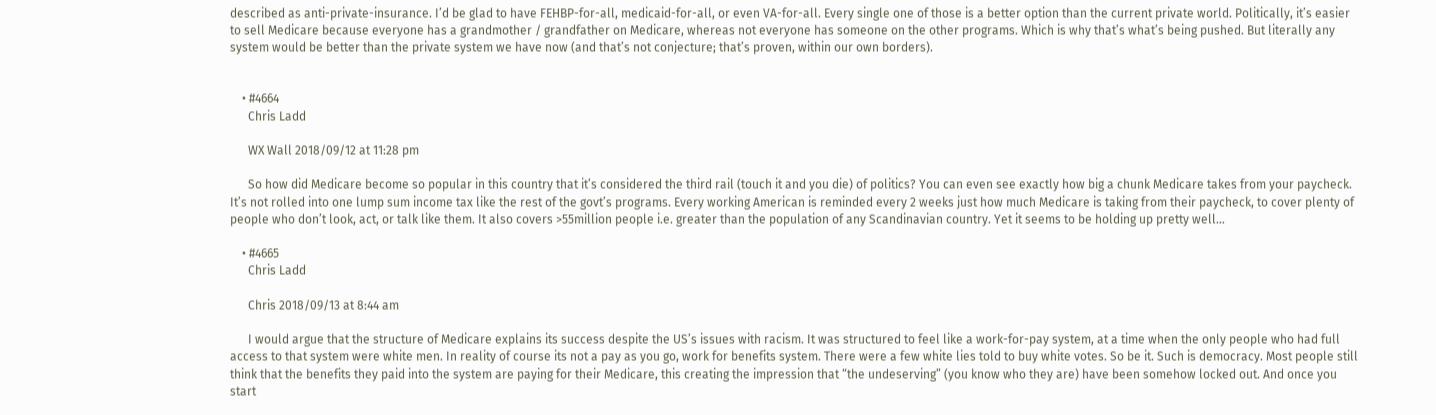described as anti-private-insurance. I’d be glad to have FEHBP-for-all, medicaid-for-all, or even VA-for-all. Every single one of those is a better option than the current private world. Politically, it’s easier to sell Medicare because everyone has a grandmother / grandfather on Medicare, whereas not everyone has someone on the other programs. Which is why that’s what’s being pushed. But literally any system would be better than the private system we have now (and that’s not conjecture; that’s proven, within our own borders).


    • #4664
      Chris Ladd

      WX Wall 2018/09/12 at 11:28 pm

      So how did Medicare become so popular in this country that it’s considered the third rail (touch it and you die) of politics? You can even see exactly how big a chunk Medicare takes from your paycheck. It’s not rolled into one lump sum income tax like the rest of the govt’s programs. Every working American is reminded every 2 weeks just how much Medicare is taking from their paycheck, to cover plenty of people who don’t look, act, or talk like them. It also covers >55million people i.e. greater than the population of any Scandinavian country. Yet it seems to be holding up pretty well…

    • #4665
      Chris Ladd

      Chris 2018/09/13 at 8:44 am

      I would argue that the structure of Medicare explains its success despite the US’s issues with racism. It was structured to feel like a work-for-pay system, at a time when the only people who had full access to that system were white men. In reality of course its not a pay as you go, work for benefits system. There were a few white lies told to buy white votes. So be it. Such is democracy. Most people still think that the benefits they paid into the system are paying for their Medicare, this creating the impression that “the undeserving” (you know who they are) have been somehow locked out. And once you start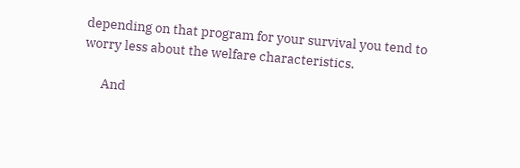depending on that program for your survival you tend to worry less about the welfare characteristics.

      And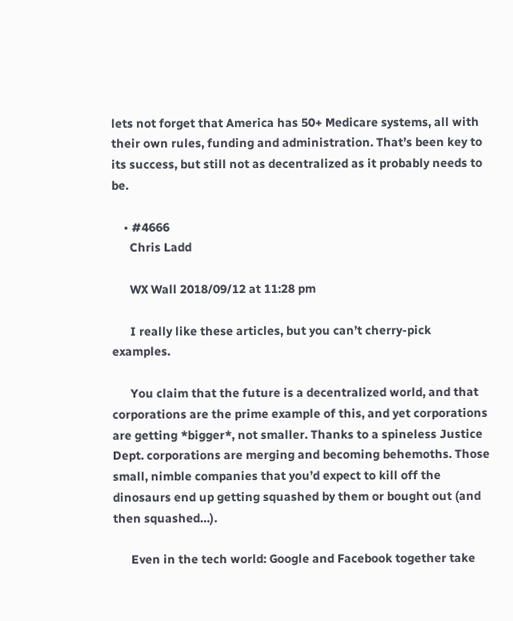lets not forget that America has 50+ Medicare systems, all with their own rules, funding and administration. That’s been key to its success, but still not as decentralized as it probably needs to be.

    • #4666
      Chris Ladd

      WX Wall 2018/09/12 at 11:28 pm

      I really like these articles, but you can’t cherry-pick examples.

      You claim that the future is a decentralized world, and that corporations are the prime example of this, and yet corporations are getting *bigger*, not smaller. Thanks to a spineless Justice Dept. corporations are merging and becoming behemoths. Those small, nimble companies that you’d expect to kill off the dinosaurs end up getting squashed by them or bought out (and then squashed…).

      Even in the tech world: Google and Facebook together take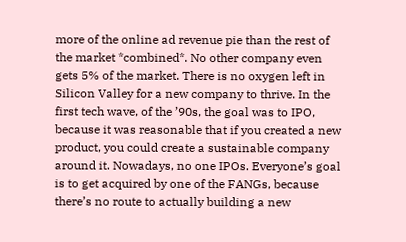more of the online ad revenue pie than the rest of the market *combined*. No other company even gets 5% of the market. There is no oxygen left in Silicon Valley for a new company to thrive. In the first tech wave, of the ’90s, the goal was to IPO, because it was reasonable that if you created a new product, you could create a sustainable company around it. Nowadays, no one IPOs. Everyone’s goal is to get acquired by one of the FANGs, because there’s no route to actually building a new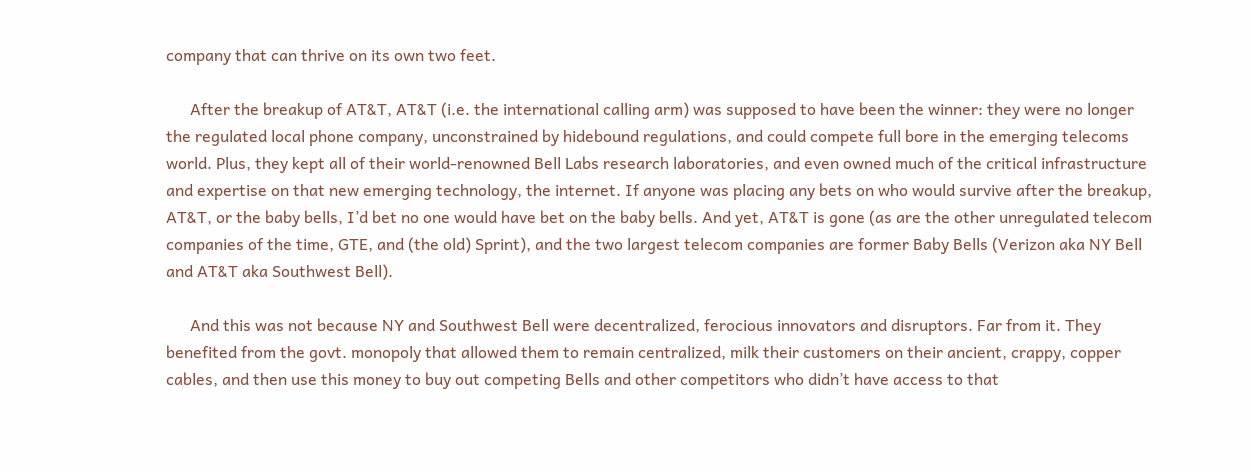company that can thrive on its own two feet.

      After the breakup of AT&T, AT&T (i.e. the international calling arm) was supposed to have been the winner: they were no longer the regulated local phone company, unconstrained by hidebound regulations, and could compete full bore in the emerging telecoms world. Plus, they kept all of their world-renowned Bell Labs research laboratories, and even owned much of the critical infrastructure and expertise on that new emerging technology, the internet. If anyone was placing any bets on who would survive after the breakup, AT&T, or the baby bells, I’d bet no one would have bet on the baby bells. And yet, AT&T is gone (as are the other unregulated telecom companies of the time, GTE, and (the old) Sprint), and the two largest telecom companies are former Baby Bells (Verizon aka NY Bell and AT&T aka Southwest Bell).

      And this was not because NY and Southwest Bell were decentralized, ferocious innovators and disruptors. Far from it. They benefited from the govt. monopoly that allowed them to remain centralized, milk their customers on their ancient, crappy, copper cables, and then use this money to buy out competing Bells and other competitors who didn’t have access to that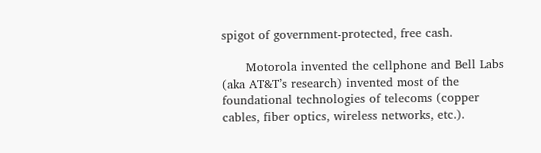spigot of government-protected, free cash.

      Motorola invented the cellphone and Bell Labs (aka AT&T’s research) invented most of the foundational technologies of telecoms (copper cables, fiber optics, wireless networks, etc.).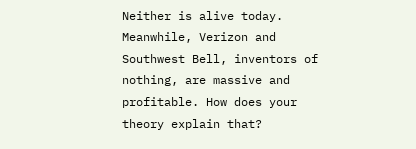Neither is alive today. Meanwhile, Verizon and Southwest Bell, inventors of nothing, are massive and profitable. How does your theory explain that?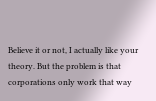Believe it or not, I actually like your theory. But the problem is that corporations only work that way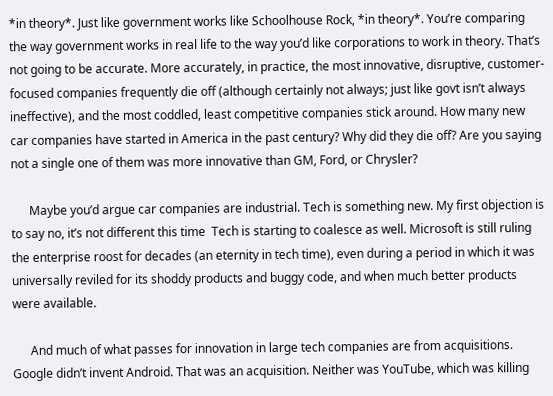*in theory*. Just like government works like Schoolhouse Rock, *in theory*. You’re comparing the way government works in real life to the way you’d like corporations to work in theory. That’s not going to be accurate. More accurately, in practice, the most innovative, disruptive, customer-focused companies frequently die off (although certainly not always; just like govt isn’t always ineffective), and the most coddled, least competitive companies stick around. How many new car companies have started in America in the past century? Why did they die off? Are you saying not a single one of them was more innovative than GM, Ford, or Chrysler?

      Maybe you’d argue car companies are industrial. Tech is something new. My first objection is to say no, it’s not different this time  Tech is starting to coalesce as well. Microsoft is still ruling the enterprise roost for decades (an eternity in tech time), even during a period in which it was universally reviled for its shoddy products and buggy code, and when much better products were available.

      And much of what passes for innovation in large tech companies are from acquisitions. Google didn’t invent Android. That was an acquisition. Neither was YouTube, which was killing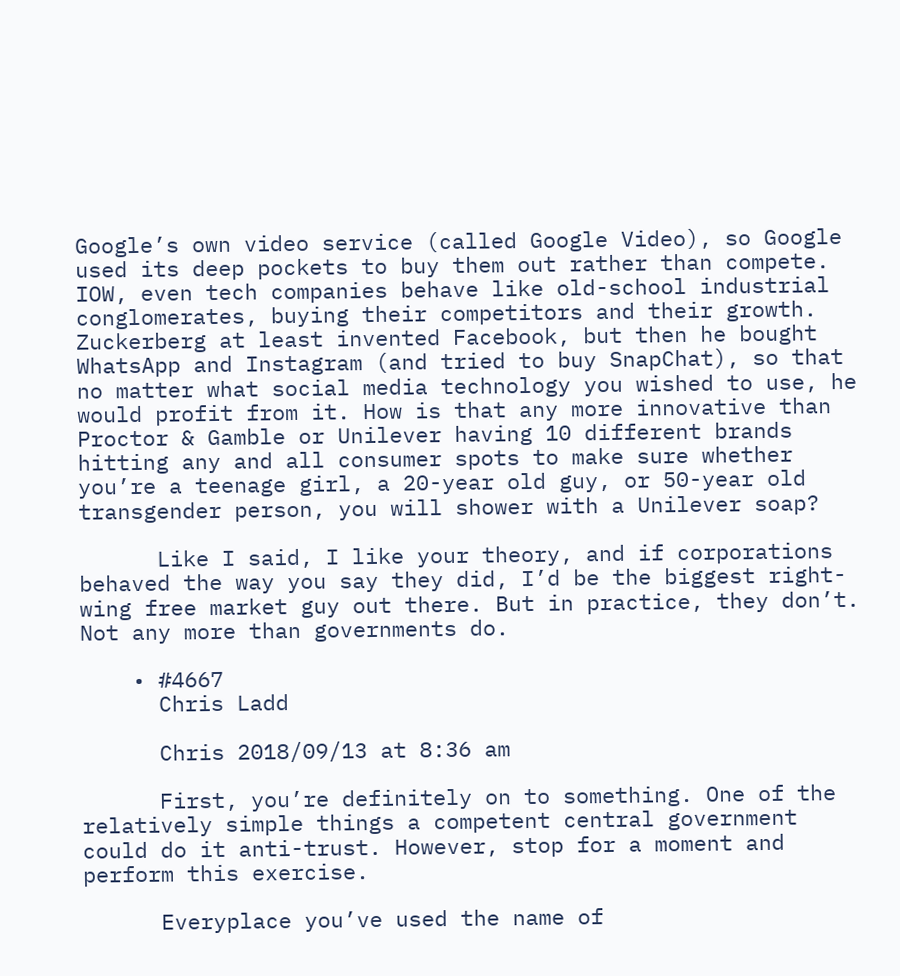Google’s own video service (called Google Video), so Google used its deep pockets to buy them out rather than compete. IOW, even tech companies behave like old-school industrial conglomerates, buying their competitors and their growth. Zuckerberg at least invented Facebook, but then he bought WhatsApp and Instagram (and tried to buy SnapChat), so that no matter what social media technology you wished to use, he would profit from it. How is that any more innovative than Proctor & Gamble or Unilever having 10 different brands hitting any and all consumer spots to make sure whether you’re a teenage girl, a 20-year old guy, or 50-year old transgender person, you will shower with a Unilever soap?

      Like I said, I like your theory, and if corporations behaved the way you say they did, I’d be the biggest right-wing free market guy out there. But in practice, they don’t. Not any more than governments do.

    • #4667
      Chris Ladd

      Chris 2018/09/13 at 8:36 am

      First, you’re definitely on to something. One of the relatively simple things a competent central government could do it anti-trust. However, stop for a moment and perform this exercise.

      Everyplace you’ve used the name of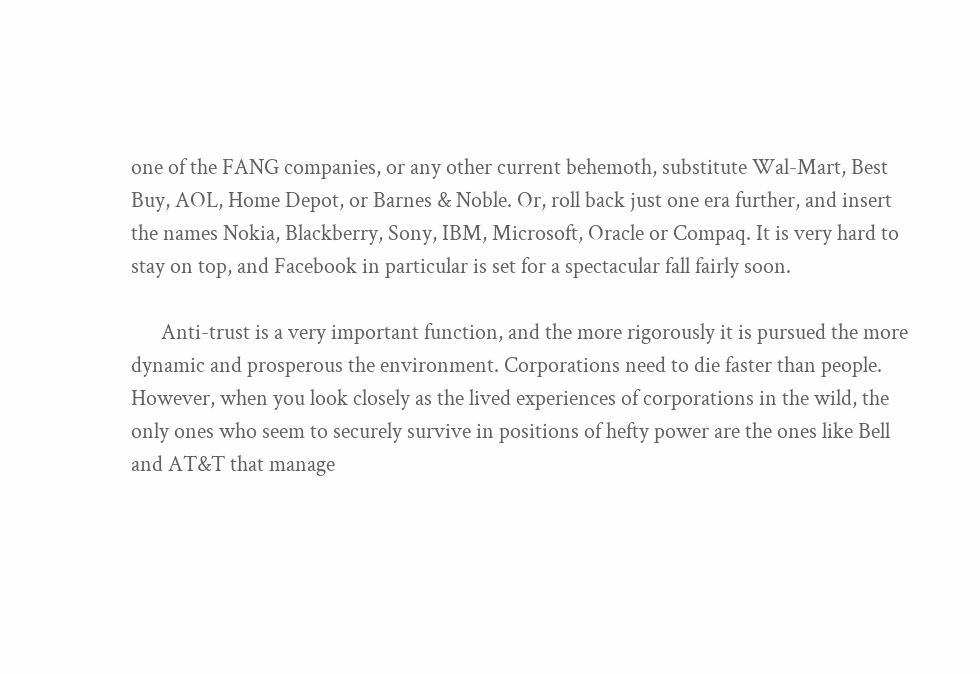one of the FANG companies, or any other current behemoth, substitute Wal-Mart, Best Buy, AOL, Home Depot, or Barnes & Noble. Or, roll back just one era further, and insert the names Nokia, Blackberry, Sony, IBM, Microsoft, Oracle or Compaq. It is very hard to stay on top, and Facebook in particular is set for a spectacular fall fairly soon.

      Anti-trust is a very important function, and the more rigorously it is pursued the more dynamic and prosperous the environment. Corporations need to die faster than people. However, when you look closely as the lived experiences of corporations in the wild, the only ones who seem to securely survive in positions of hefty power are the ones like Bell and AT&T that manage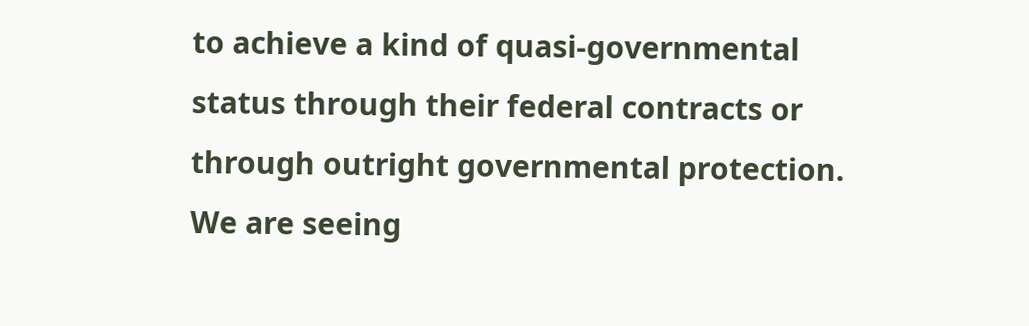to achieve a kind of quasi-governmental status through their federal contracts or through outright governmental protection. We are seeing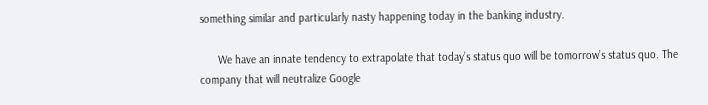something similar and particularly nasty happening today in the banking industry.

      We have an innate tendency to extrapolate that today’s status quo will be tomorrow’s status quo. The company that will neutralize Google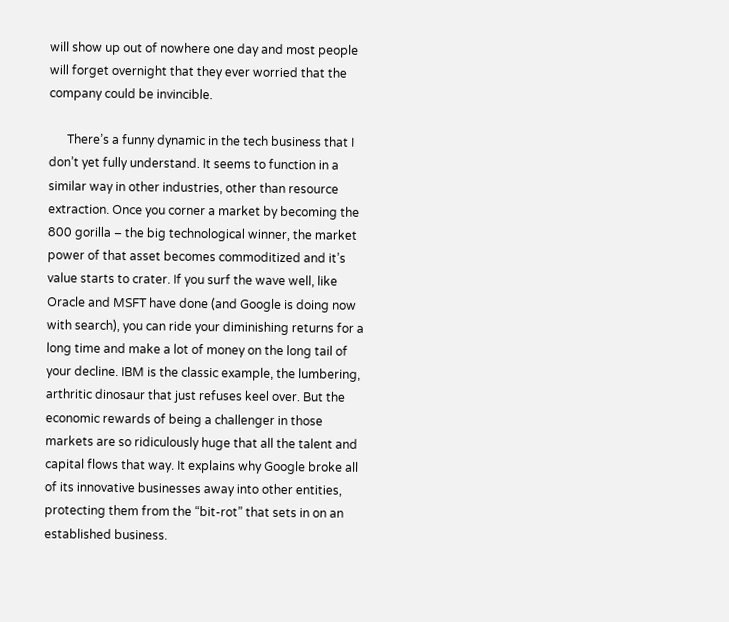will show up out of nowhere one day and most people will forget overnight that they ever worried that the company could be invincible.

      There’s a funny dynamic in the tech business that I don’t yet fully understand. It seems to function in a similar way in other industries, other than resource extraction. Once you corner a market by becoming the 800 gorilla – the big technological winner, the market power of that asset becomes commoditized and it’s value starts to crater. If you surf the wave well, like Oracle and MSFT have done (and Google is doing now with search), you can ride your diminishing returns for a long time and make a lot of money on the long tail of your decline. IBM is the classic example, the lumbering, arthritic dinosaur that just refuses keel over. But the economic rewards of being a challenger in those markets are so ridiculously huge that all the talent and capital flows that way. It explains why Google broke all of its innovative businesses away into other entities, protecting them from the “bit-rot” that sets in on an established business.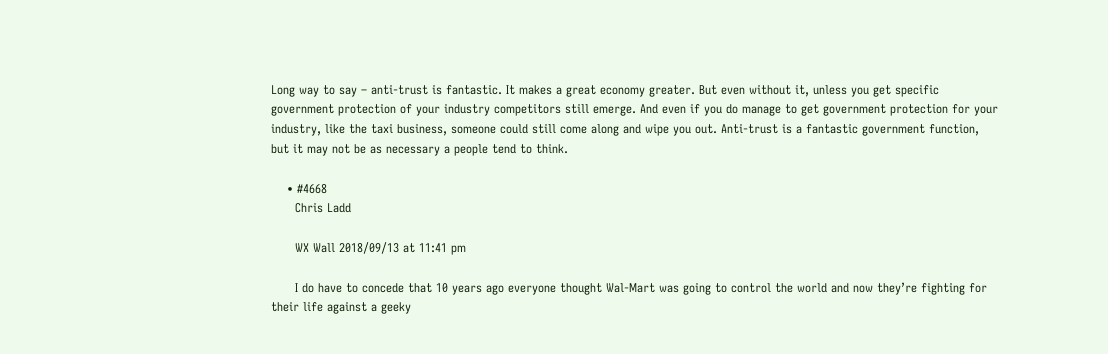Long way to say – anti-trust is fantastic. It makes a great economy greater. But even without it, unless you get specific government protection of your industry competitors still emerge. And even if you do manage to get government protection for your industry, like the taxi business, someone could still come along and wipe you out. Anti-trust is a fantastic government function, but it may not be as necessary a people tend to think.

    • #4668
      Chris Ladd

      WX Wall 2018/09/13 at 11:41 pm

      I do have to concede that 10 years ago everyone thought Wal-Mart was going to control the world and now they’re fighting for their life against a geeky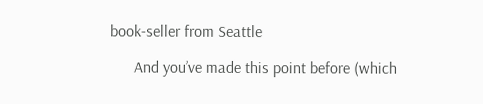book-seller from Seattle

      And you’ve made this point before (which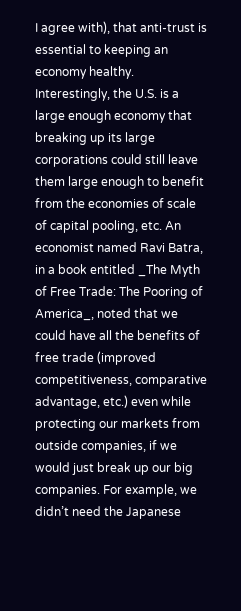I agree with), that anti-trust is essential to keeping an economy healthy. Interestingly, the U.S. is a large enough economy that breaking up its large corporations could still leave them large enough to benefit from the economies of scale of capital pooling, etc. An economist named Ravi Batra, in a book entitled _The Myth of Free Trade: The Pooring of America_, noted that we could have all the benefits of free trade (improved competitiveness, comparative advantage, etc.) even while protecting our markets from outside companies, if we would just break up our big companies. For example, we didn’t need the Japanese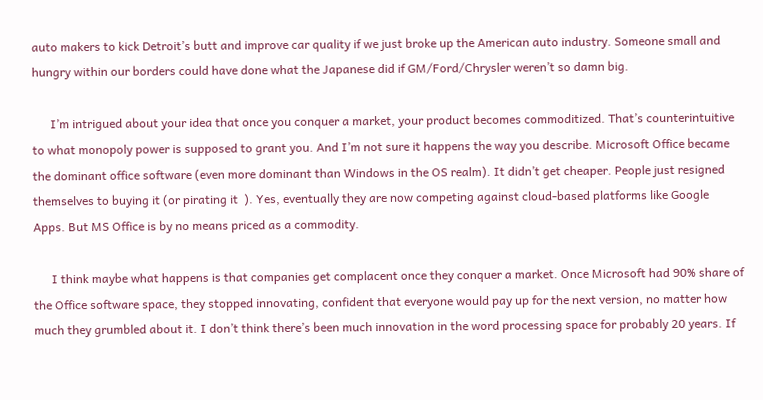auto makers to kick Detroit’s butt and improve car quality if we just broke up the American auto industry. Someone small and hungry within our borders could have done what the Japanese did if GM/Ford/Chrysler weren’t so damn big.

      I’m intrigued about your idea that once you conquer a market, your product becomes commoditized. That’s counterintuitive to what monopoly power is supposed to grant you. And I’m not sure it happens the way you describe. Microsoft Office became the dominant office software (even more dominant than Windows in the OS realm). It didn’t get cheaper. People just resigned themselves to buying it (or pirating it  ). Yes, eventually they are now competing against cloud-based platforms like Google Apps. But MS Office is by no means priced as a commodity.

      I think maybe what happens is that companies get complacent once they conquer a market. Once Microsoft had 90% share of the Office software space, they stopped innovating, confident that everyone would pay up for the next version, no matter how much they grumbled about it. I don’t think there’s been much innovation in the word processing space for probably 20 years. If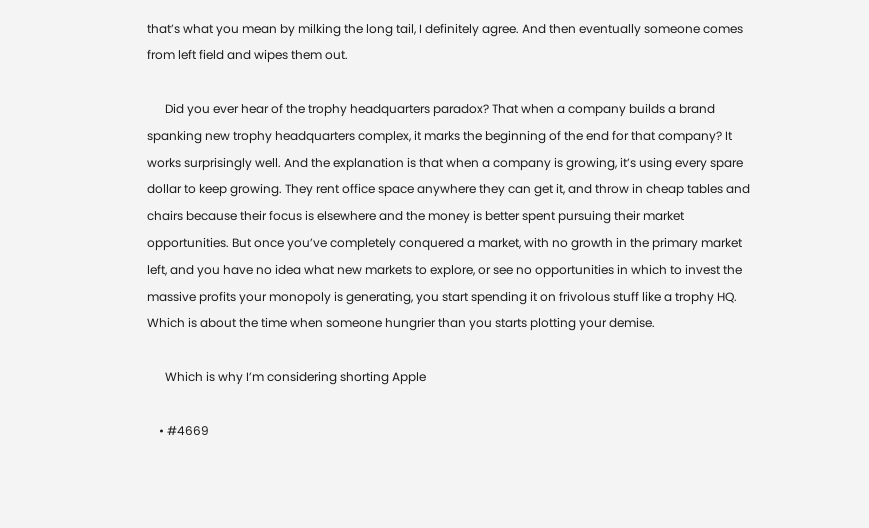that’s what you mean by milking the long tail, I definitely agree. And then eventually someone comes from left field and wipes them out.

      Did you ever hear of the trophy headquarters paradox? That when a company builds a brand spanking new trophy headquarters complex, it marks the beginning of the end for that company? It works surprisingly well. And the explanation is that when a company is growing, it’s using every spare dollar to keep growing. They rent office space anywhere they can get it, and throw in cheap tables and chairs because their focus is elsewhere and the money is better spent pursuing their market opportunities. But once you’ve completely conquered a market, with no growth in the primary market left, and you have no idea what new markets to explore, or see no opportunities in which to invest the massive profits your monopoly is generating, you start spending it on frivolous stuff like a trophy HQ. Which is about the time when someone hungrier than you starts plotting your demise.

      Which is why I’m considering shorting Apple

    • #4669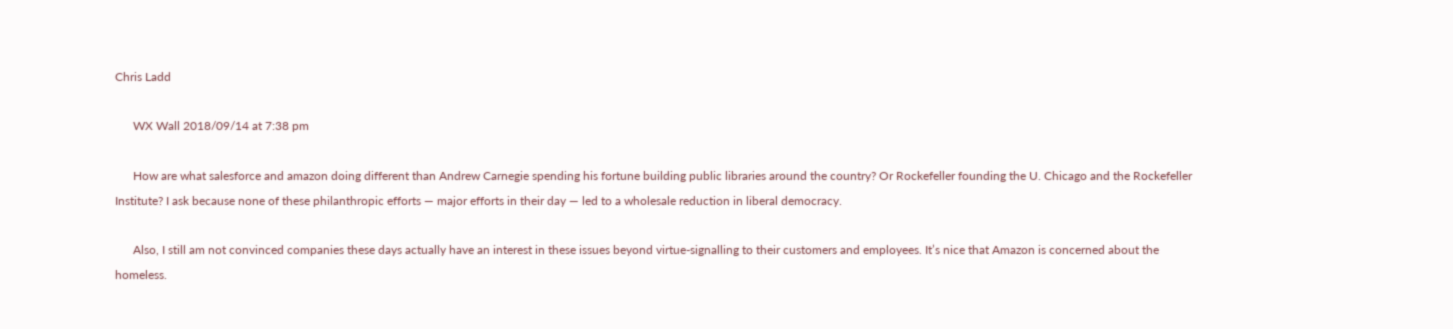Chris Ladd

      WX Wall 2018/09/14 at 7:38 pm

      How are what salesforce and amazon doing different than Andrew Carnegie spending his fortune building public libraries around the country? Or Rockefeller founding the U. Chicago and the Rockefeller Institute? I ask because none of these philanthropic efforts — major efforts in their day — led to a wholesale reduction in liberal democracy.

      Also, I still am not convinced companies these days actually have an interest in these issues beyond virtue-signalling to their customers and employees. It’s nice that Amazon is concerned about the homeless.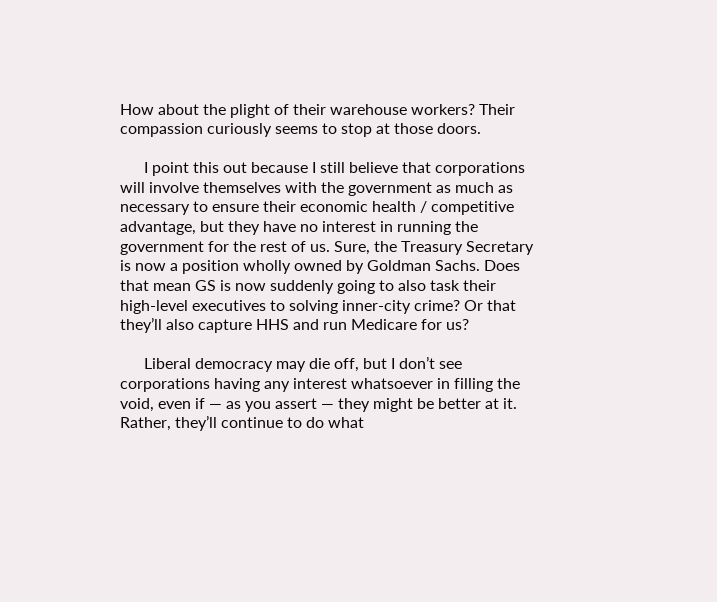How about the plight of their warehouse workers? Their compassion curiously seems to stop at those doors.

      I point this out because I still believe that corporations will involve themselves with the government as much as necessary to ensure their economic health / competitive advantage, but they have no interest in running the government for the rest of us. Sure, the Treasury Secretary is now a position wholly owned by Goldman Sachs. Does that mean GS is now suddenly going to also task their high-level executives to solving inner-city crime? Or that they’ll also capture HHS and run Medicare for us?

      Liberal democracy may die off, but I don’t see corporations having any interest whatsoever in filling the void, even if — as you assert — they might be better at it. Rather, they’ll continue to do what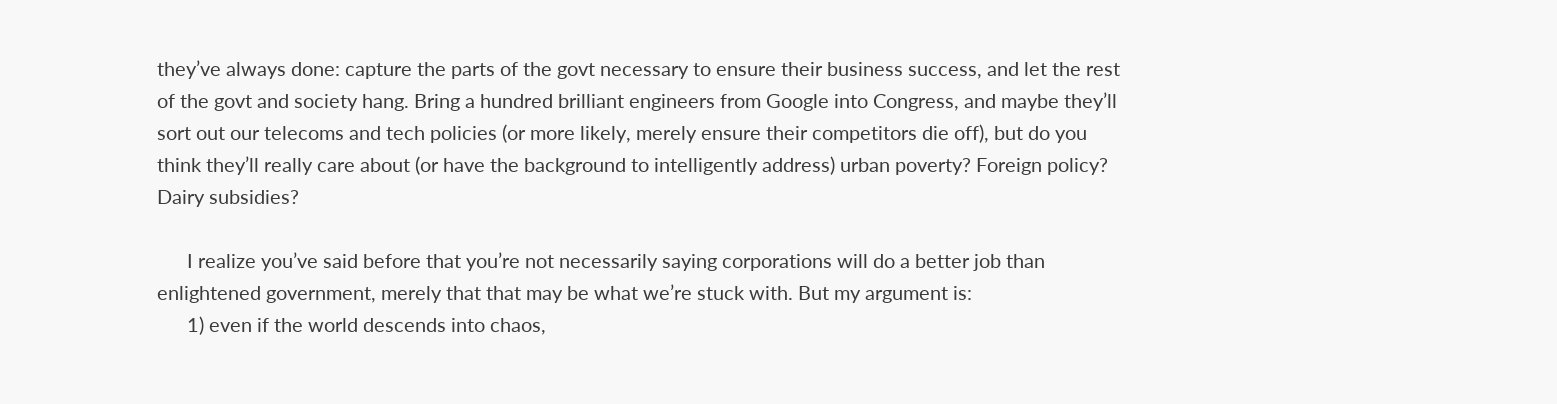they’ve always done: capture the parts of the govt necessary to ensure their business success, and let the rest of the govt and society hang. Bring a hundred brilliant engineers from Google into Congress, and maybe they’ll sort out our telecoms and tech policies (or more likely, merely ensure their competitors die off), but do you think they’ll really care about (or have the background to intelligently address) urban poverty? Foreign policy? Dairy subsidies?

      I realize you’ve said before that you’re not necessarily saying corporations will do a better job than enlightened government, merely that that may be what we’re stuck with. But my argument is:
      1) even if the world descends into chaos,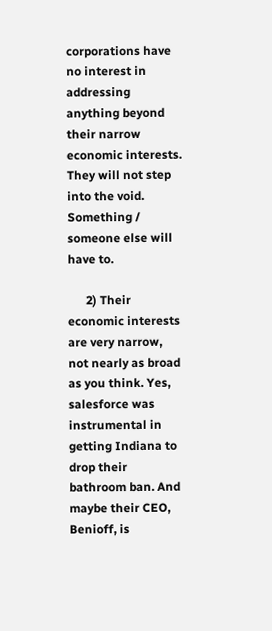corporations have no interest in addressing anything beyond their narrow economic interests. They will not step into the void. Something / someone else will have to.

      2) Their economic interests are very narrow, not nearly as broad as you think. Yes, salesforce was instrumental in getting Indiana to drop their bathroom ban. And maybe their CEO, Benioff, is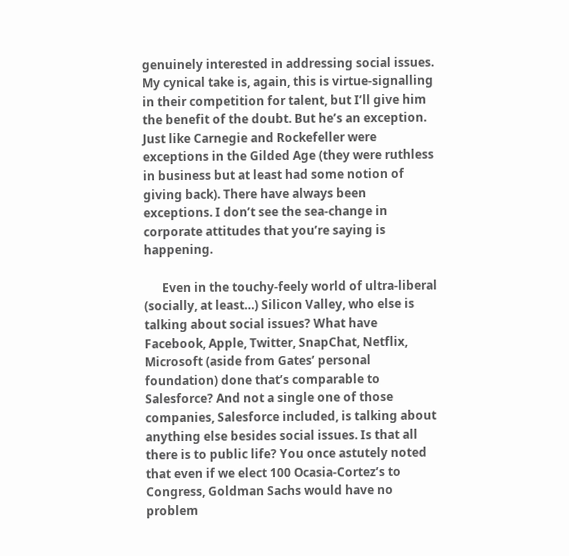genuinely interested in addressing social issues. My cynical take is, again, this is virtue-signalling in their competition for talent, but I’ll give him the benefit of the doubt. But he’s an exception. Just like Carnegie and Rockefeller were exceptions in the Gilded Age (they were ruthless in business but at least had some notion of giving back). There have always been exceptions. I don’t see the sea-change in corporate attitudes that you’re saying is happening.

      Even in the touchy-feely world of ultra-liberal (socially, at least…) Silicon Valley, who else is talking about social issues? What have Facebook, Apple, Twitter, SnapChat, Netflix, Microsoft (aside from Gates’ personal foundation) done that’s comparable to Salesforce? And not a single one of those companies, Salesforce included, is talking about anything else besides social issues. Is that all there is to public life? You once astutely noted that even if we elect 100 Ocasia-Cortez’s to Congress, Goldman Sachs would have no problem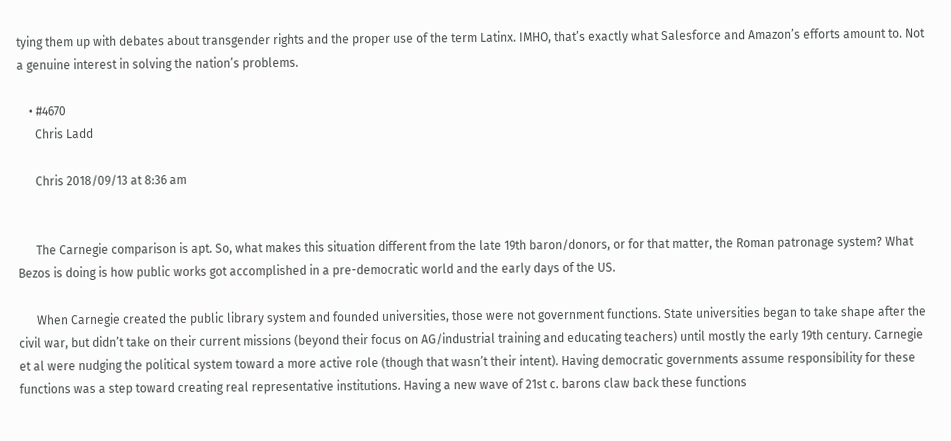tying them up with debates about transgender rights and the proper use of the term Latinx. IMHO, that’s exactly what Salesforce and Amazon’s efforts amount to. Not a genuine interest in solving the nation’s problems.

    • #4670
      Chris Ladd

      Chris 2018/09/13 at 8:36 am


      The Carnegie comparison is apt. So, what makes this situation different from the late 19th baron/donors, or for that matter, the Roman patronage system? What Bezos is doing is how public works got accomplished in a pre-democratic world and the early days of the US.

      When Carnegie created the public library system and founded universities, those were not government functions. State universities began to take shape after the civil war, but didn’t take on their current missions (beyond their focus on AG/industrial training and educating teachers) until mostly the early 19th century. Carnegie et al were nudging the political system toward a more active role (though that wasn’t their intent). Having democratic governments assume responsibility for these functions was a step toward creating real representative institutions. Having a new wave of 21st c. barons claw back these functions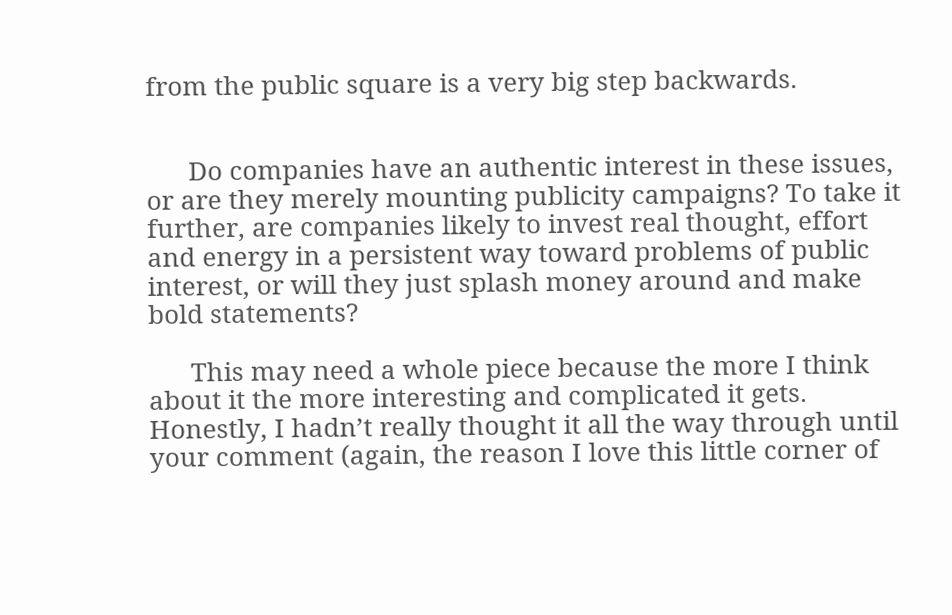from the public square is a very big step backwards.


      Do companies have an authentic interest in these issues, or are they merely mounting publicity campaigns? To take it further, are companies likely to invest real thought, effort and energy in a persistent way toward problems of public interest, or will they just splash money around and make bold statements?

      This may need a whole piece because the more I think about it the more interesting and complicated it gets. Honestly, I hadn’t really thought it all the way through until your comment (again, the reason I love this little corner of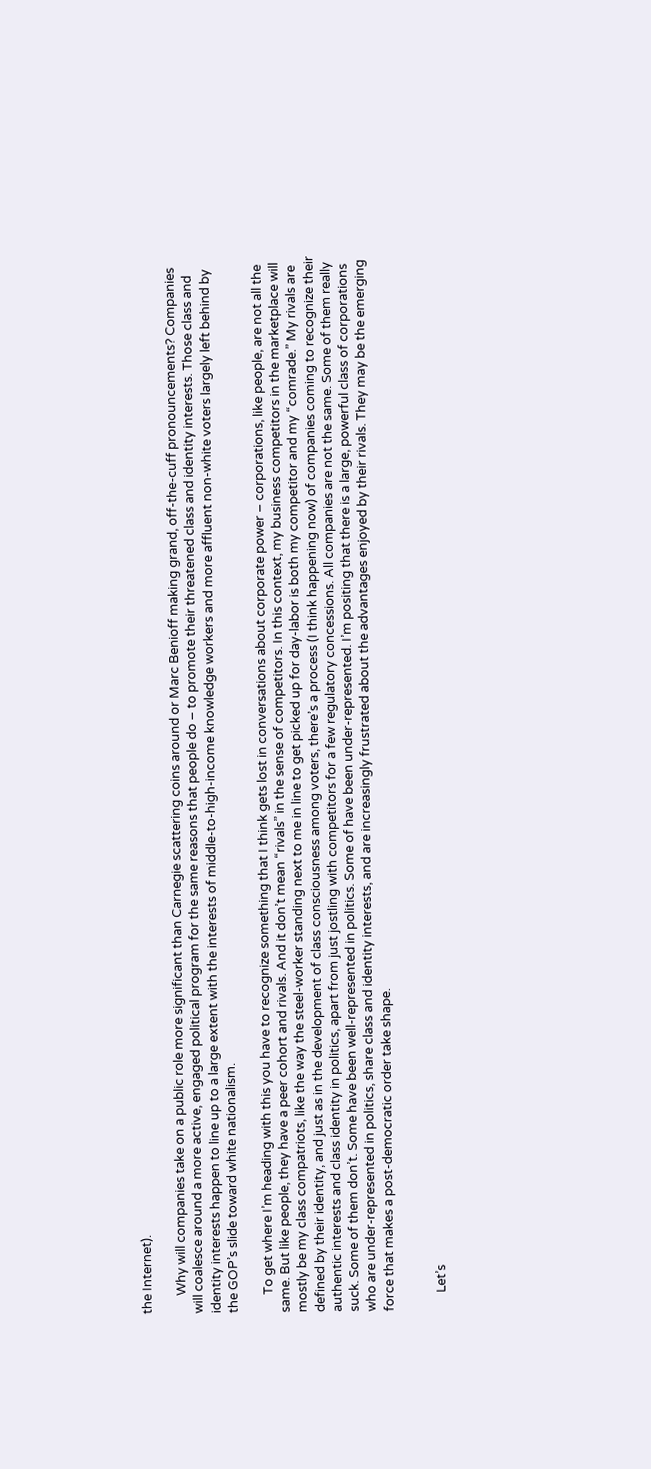the Internet).

      Why will companies take on a public role more significant than Carnegie scattering coins around or Marc Benioff making grand, off-the-cuff pronouncements? Companies will coalesce around a more active, engaged political program for the same reasons that people do – to promote their threatened class and identity interests. Those class and identity interests happen to line up to a large extent with the interests of middle-to-high-income knowledge workers and more affluent non-white voters largely left behind by the GOP’s slide toward white nationalism.

      To get where I’m heading with this you have to recognize something that I think gets lost in conversations about corporate power – corporations, like people, are not all the same. But like people, they have a peer cohort and rivals. And it don’t mean “rivals” in the sense of competitors. In this context, my business competitors in the marketplace will mostly be my class compatriots, like the way the steel-worker standing next to me in line to get picked up for day-labor is both my competitor and my “comrade.” My rivals are defined by their identity, and just as in the development of class consciousness among voters, there’s a process (I think happening now) of companies coming to recognize their authentic interests and class identity in politics, apart from just jostling with competitors for a few regulatory concessions. All companies are not the same. Some of them really suck. Some of them don’t. Some have been well-represented in politics. Some of have been under-represented. I’m positing that there is a large, powerful class of corporations who are under-represented in politics, share class and identity interests, and are increasingly frustrated about the advantages enjoyed by their rivals. They may be the emerging force that makes a post-democratic order take shape.


      Let’s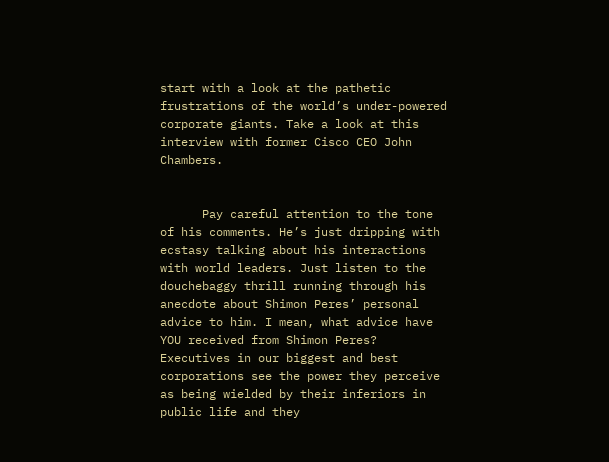start with a look at the pathetic frustrations of the world’s under-powered corporate giants. Take a look at this interview with former Cisco CEO John Chambers.


      Pay careful attention to the tone of his comments. He’s just dripping with ecstasy talking about his interactions with world leaders. Just listen to the douchebaggy thrill running through his anecdote about Shimon Peres’ personal advice to him. I mean, what advice have YOU received from Shimon Peres? Executives in our biggest and best corporations see the power they perceive as being wielded by their inferiors in public life and they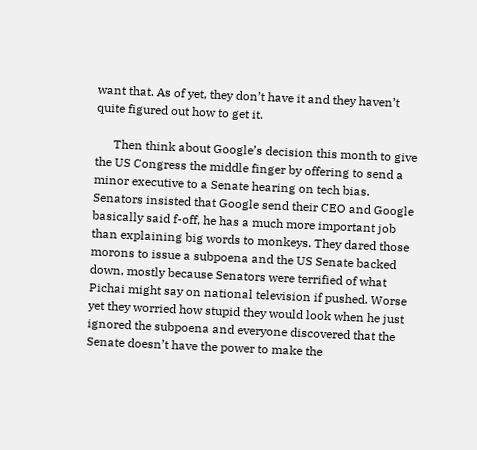want that. As of yet, they don’t have it and they haven’t quite figured out how to get it.

      Then think about Google’s decision this month to give the US Congress the middle finger by offering to send a minor executive to a Senate hearing on tech bias. Senators insisted that Google send their CEO and Google basically said f-off, he has a much more important job than explaining big words to monkeys. They dared those morons to issue a subpoena and the US Senate backed down, mostly because Senators were terrified of what Pichai might say on national television if pushed. Worse yet they worried how stupid they would look when he just ignored the subpoena and everyone discovered that the Senate doesn’t have the power to make the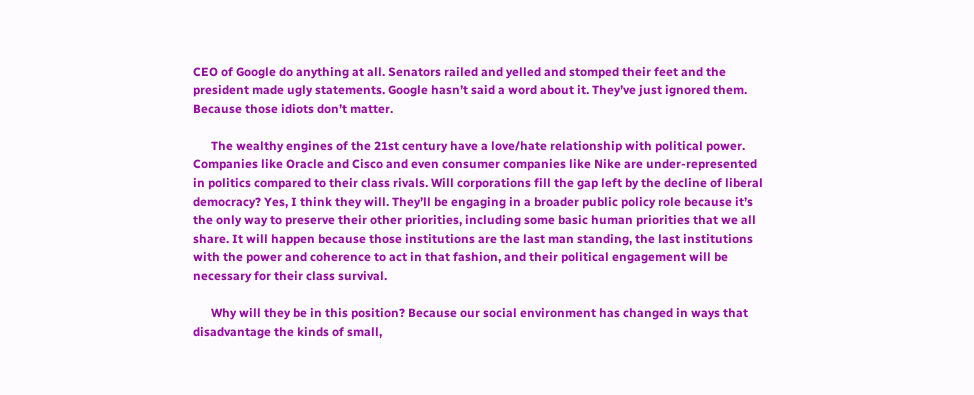CEO of Google do anything at all. Senators railed and yelled and stomped their feet and the president made ugly statements. Google hasn’t said a word about it. They’ve just ignored them. Because those idiots don’t matter.

      The wealthy engines of the 21st century have a love/hate relationship with political power. Companies like Oracle and Cisco and even consumer companies like Nike are under-represented in politics compared to their class rivals. Will corporations fill the gap left by the decline of liberal democracy? Yes, I think they will. They’ll be engaging in a broader public policy role because it’s the only way to preserve their other priorities, including some basic human priorities that we all share. It will happen because those institutions are the last man standing, the last institutions with the power and coherence to act in that fashion, and their political engagement will be necessary for their class survival.

      Why will they be in this position? Because our social environment has changed in ways that disadvantage the kinds of small,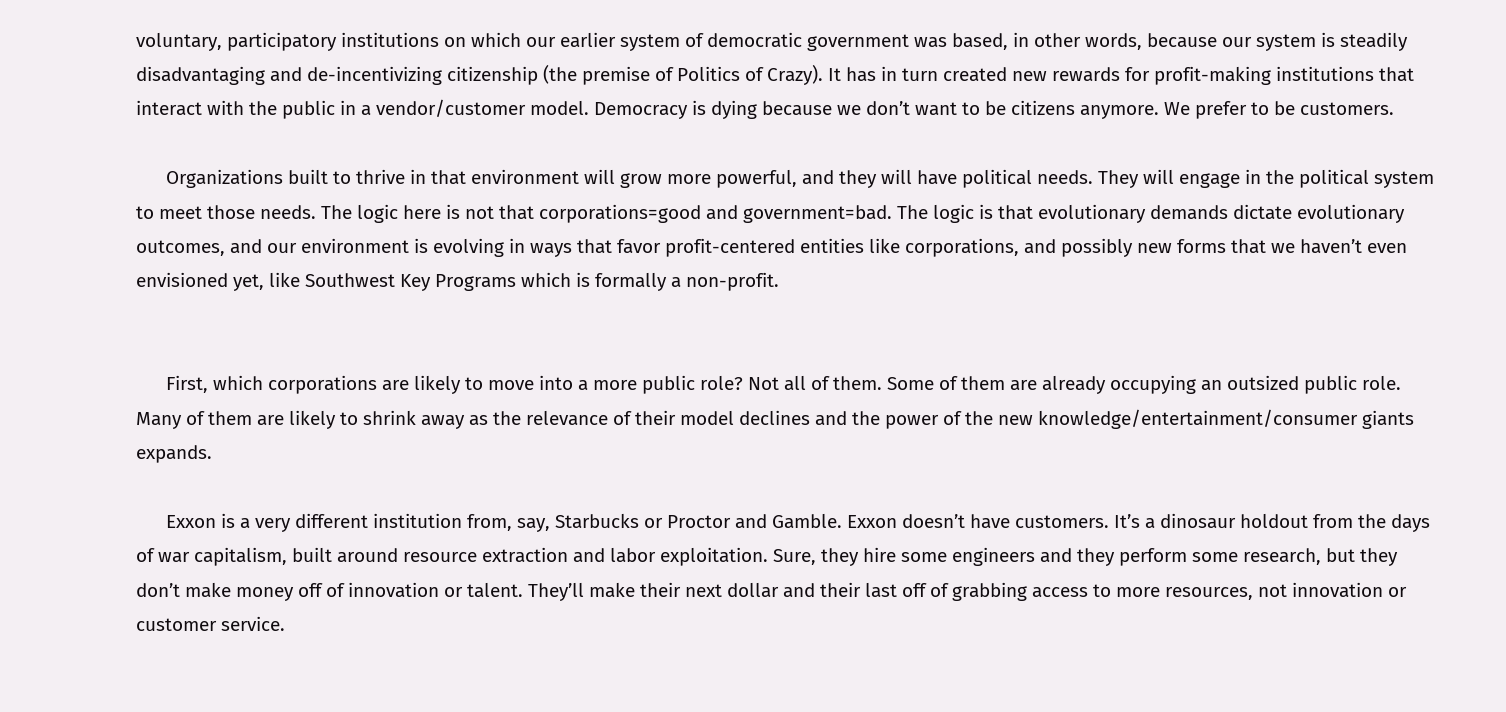voluntary, participatory institutions on which our earlier system of democratic government was based, in other words, because our system is steadily disadvantaging and de-incentivizing citizenship (the premise of Politics of Crazy). It has in turn created new rewards for profit-making institutions that interact with the public in a vendor/customer model. Democracy is dying because we don’t want to be citizens anymore. We prefer to be customers.

      Organizations built to thrive in that environment will grow more powerful, and they will have political needs. They will engage in the political system to meet those needs. The logic here is not that corporations=good and government=bad. The logic is that evolutionary demands dictate evolutionary outcomes, and our environment is evolving in ways that favor profit-centered entities like corporations, and possibly new forms that we haven’t even envisioned yet, like Southwest Key Programs which is formally a non-profit.


      First, which corporations are likely to move into a more public role? Not all of them. Some of them are already occupying an outsized public role. Many of them are likely to shrink away as the relevance of their model declines and the power of the new knowledge/entertainment/consumer giants expands.

      Exxon is a very different institution from, say, Starbucks or Proctor and Gamble. Exxon doesn’t have customers. It’s a dinosaur holdout from the days of war capitalism, built around resource extraction and labor exploitation. Sure, they hire some engineers and they perform some research, but they don’t make money off of innovation or talent. They’ll make their next dollar and their last off of grabbing access to more resources, not innovation or customer service.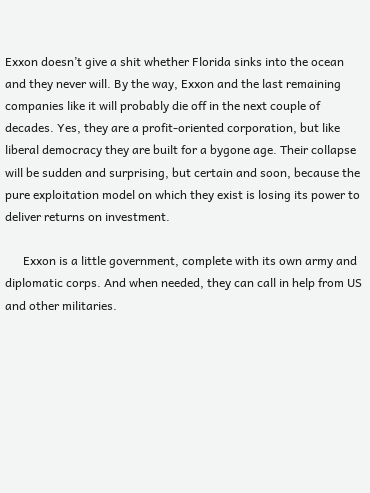Exxon doesn’t give a shit whether Florida sinks into the ocean and they never will. By the way, Exxon and the last remaining companies like it will probably die off in the next couple of decades. Yes, they are a profit-oriented corporation, but like liberal democracy they are built for a bygone age. Their collapse will be sudden and surprising, but certain and soon, because the pure exploitation model on which they exist is losing its power to deliver returns on investment.

      Exxon is a little government, complete with its own army and diplomatic corps. And when needed, they can call in help from US and other militaries.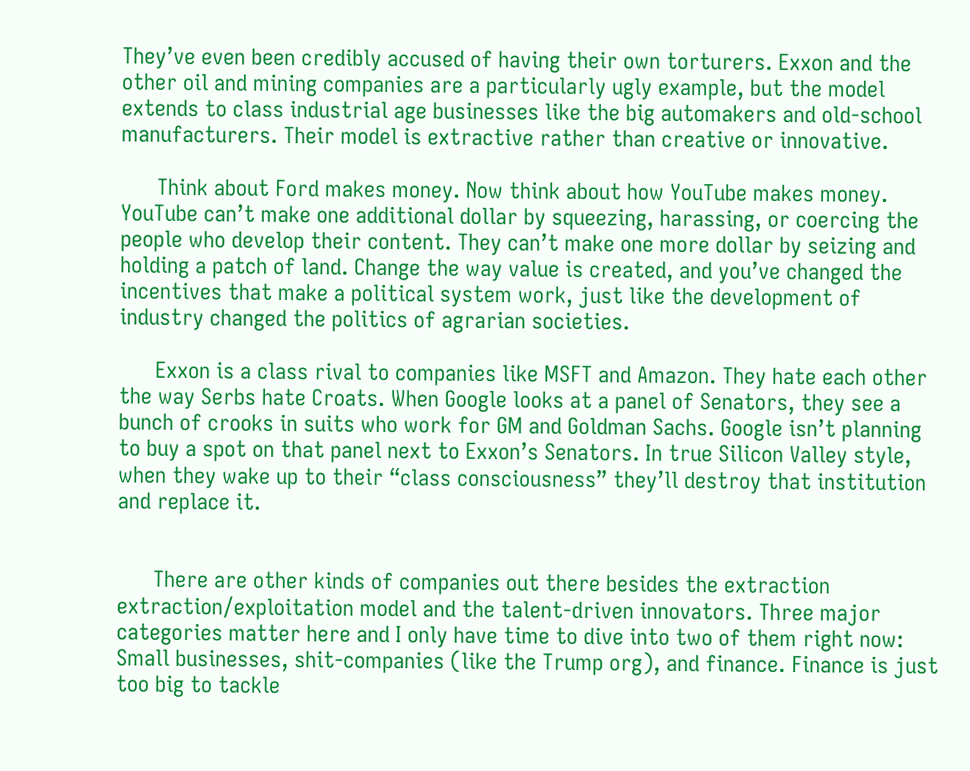They’ve even been credibly accused of having their own torturers. Exxon and the other oil and mining companies are a particularly ugly example, but the model extends to class industrial age businesses like the big automakers and old-school manufacturers. Their model is extractive rather than creative or innovative.

      Think about Ford makes money. Now think about how YouTube makes money. YouTube can’t make one additional dollar by squeezing, harassing, or coercing the people who develop their content. They can’t make one more dollar by seizing and holding a patch of land. Change the way value is created, and you’ve changed the incentives that make a political system work, just like the development of industry changed the politics of agrarian societies.

      Exxon is a class rival to companies like MSFT and Amazon. They hate each other the way Serbs hate Croats. When Google looks at a panel of Senators, they see a bunch of crooks in suits who work for GM and Goldman Sachs. Google isn’t planning to buy a spot on that panel next to Exxon’s Senators. In true Silicon Valley style, when they wake up to their “class consciousness” they’ll destroy that institution and replace it.


      There are other kinds of companies out there besides the extraction extraction/exploitation model and the talent-driven innovators. Three major categories matter here and I only have time to dive into two of them right now: Small businesses, shit-companies (like the Trump org), and finance. Finance is just too big to tackle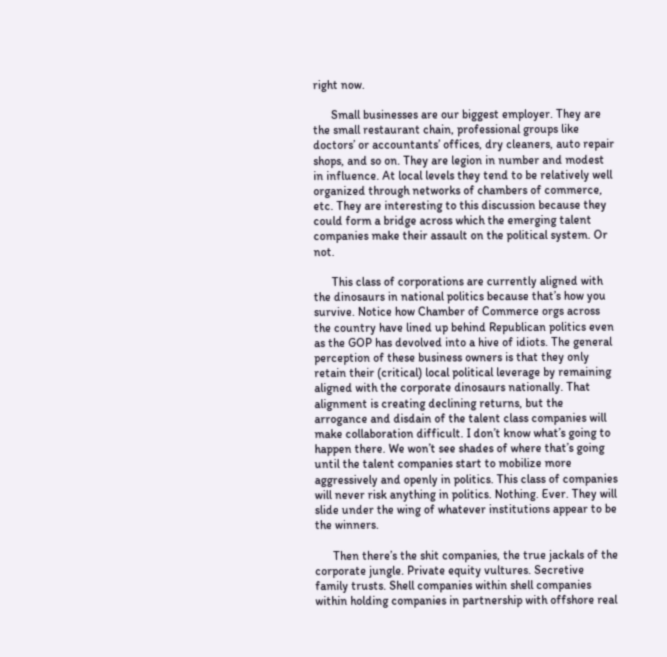right now.

      Small businesses are our biggest employer. They are the small restaurant chain, professional groups like doctors’ or accountants’ offices, dry cleaners, auto repair shops, and so on. They are legion in number and modest in influence. At local levels they tend to be relatively well organized through networks of chambers of commerce, etc. They are interesting to this discussion because they could form a bridge across which the emerging talent companies make their assault on the political system. Or not.

      This class of corporations are currently aligned with the dinosaurs in national politics because that’s how you survive. Notice how Chamber of Commerce orgs across the country have lined up behind Republican politics even as the GOP has devolved into a hive of idiots. The general perception of these business owners is that they only retain their (critical) local political leverage by remaining aligned with the corporate dinosaurs nationally. That alignment is creating declining returns, but the arrogance and disdain of the talent class companies will make collaboration difficult. I don’t know what’s going to happen there. We won’t see shades of where that’s going until the talent companies start to mobilize more aggressively and openly in politics. This class of companies will never risk anything in politics. Nothing. Ever. They will slide under the wing of whatever institutions appear to be the winners.

      Then there’s the shit companies, the true jackals of the corporate jungle. Private equity vultures. Secretive family trusts. Shell companies within shell companies within holding companies in partnership with offshore real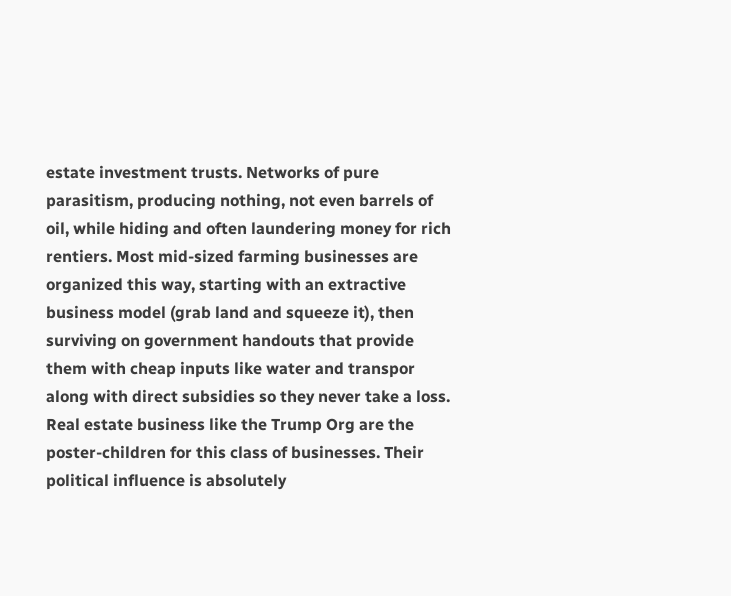estate investment trusts. Networks of pure parasitism, producing nothing, not even barrels of oil, while hiding and often laundering money for rich rentiers. Most mid-sized farming businesses are organized this way, starting with an extractive business model (grab land and squeeze it), then surviving on government handouts that provide them with cheap inputs like water and transpor along with direct subsidies so they never take a loss. Real estate business like the Trump Org are the poster-children for this class of businesses. Their political influence is absolutely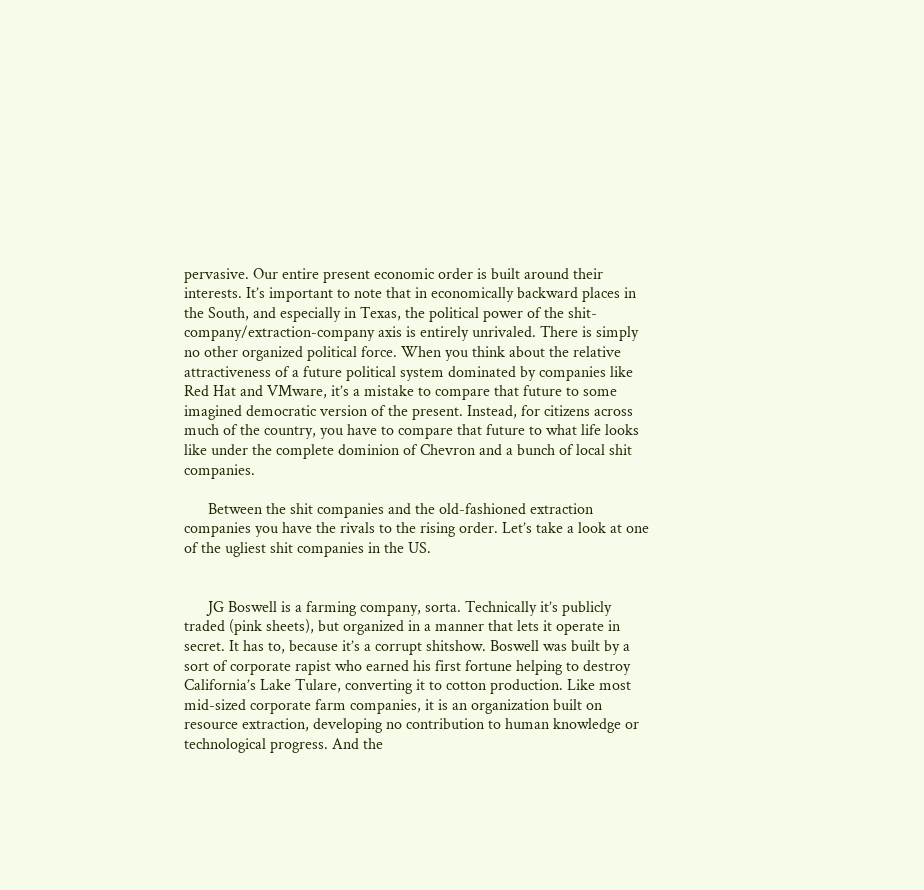pervasive. Our entire present economic order is built around their interests. It’s important to note that in economically backward places in the South, and especially in Texas, the political power of the shit-company/extraction-company axis is entirely unrivaled. There is simply no other organized political force. When you think about the relative attractiveness of a future political system dominated by companies like Red Hat and VMware, it’s a mistake to compare that future to some imagined democratic version of the present. Instead, for citizens across much of the country, you have to compare that future to what life looks like under the complete dominion of Chevron and a bunch of local shit companies.

      Between the shit companies and the old-fashioned extraction companies you have the rivals to the rising order. Let’s take a look at one of the ugliest shit companies in the US.


      JG Boswell is a farming company, sorta. Technically it’s publicly traded (pink sheets), but organized in a manner that lets it operate in secret. It has to, because it’s a corrupt shitshow. Boswell was built by a sort of corporate rapist who earned his first fortune helping to destroy California’s Lake Tulare, converting it to cotton production. Like most mid-sized corporate farm companies, it is an organization built on resource extraction, developing no contribution to human knowledge or technological progress. And the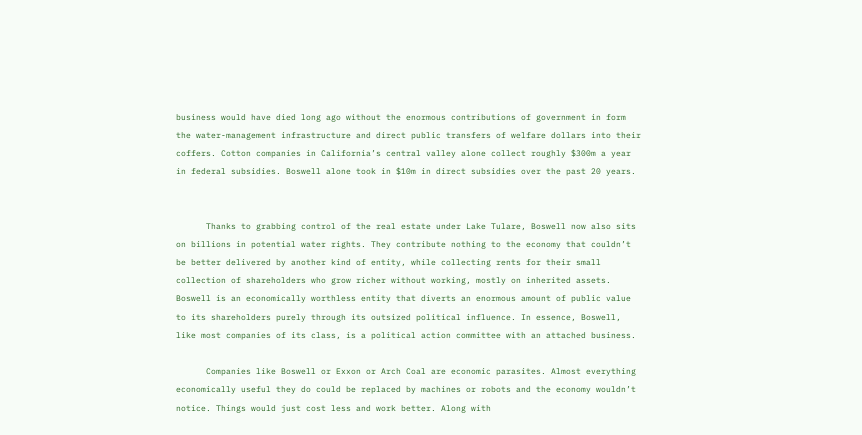business would have died long ago without the enormous contributions of government in form the water-management infrastructure and direct public transfers of welfare dollars into their coffers. Cotton companies in California’s central valley alone collect roughly $300m a year in federal subsidies. Boswell alone took in $10m in direct subsidies over the past 20 years.


      Thanks to grabbing control of the real estate under Lake Tulare, Boswell now also sits on billions in potential water rights. They contribute nothing to the economy that couldn’t be better delivered by another kind of entity, while collecting rents for their small collection of shareholders who grow richer without working, mostly on inherited assets. Boswell is an economically worthless entity that diverts an enormous amount of public value to its shareholders purely through its outsized political influence. In essence, Boswell, like most companies of its class, is a political action committee with an attached business.

      Companies like Boswell or Exxon or Arch Coal are economic parasites. Almost everything economically useful they do could be replaced by machines or robots and the economy wouldn’t notice. Things would just cost less and work better. Along with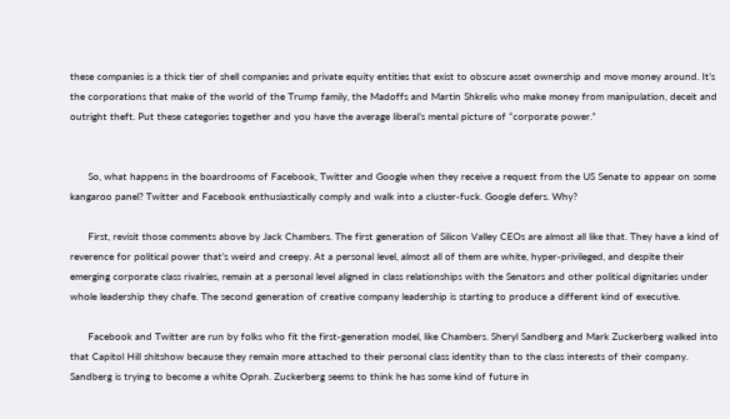these companies is a thick tier of shell companies and private equity entities that exist to obscure asset ownership and move money around. It’s the corporations that make of the world of the Trump family, the Madoffs and Martin Shkrelis who make money from manipulation, deceit and outright theft. Put these categories together and you have the average liberal’s mental picture of “corporate power.”


      So, what happens in the boardrooms of Facebook, Twitter and Google when they receive a request from the US Senate to appear on some kangaroo panel? Twitter and Facebook enthusiastically comply and walk into a cluster-fuck. Google defers. Why?

      First, revisit those comments above by Jack Chambers. The first generation of Silicon Valley CEOs are almost all like that. They have a kind of reverence for political power that’s weird and creepy. At a personal level, almost all of them are white, hyper-privileged, and despite their emerging corporate class rivalries, remain at a personal level aligned in class relationships with the Senators and other political dignitaries under whole leadership they chafe. The second generation of creative company leadership is starting to produce a different kind of executive.

      Facebook and Twitter are run by folks who fit the first-generation model, like Chambers. Sheryl Sandberg and Mark Zuckerberg walked into that Capitol Hill shitshow because they remain more attached to their personal class identity than to the class interests of their company. Sandberg is trying to become a white Oprah. Zuckerberg seems to think he has some kind of future in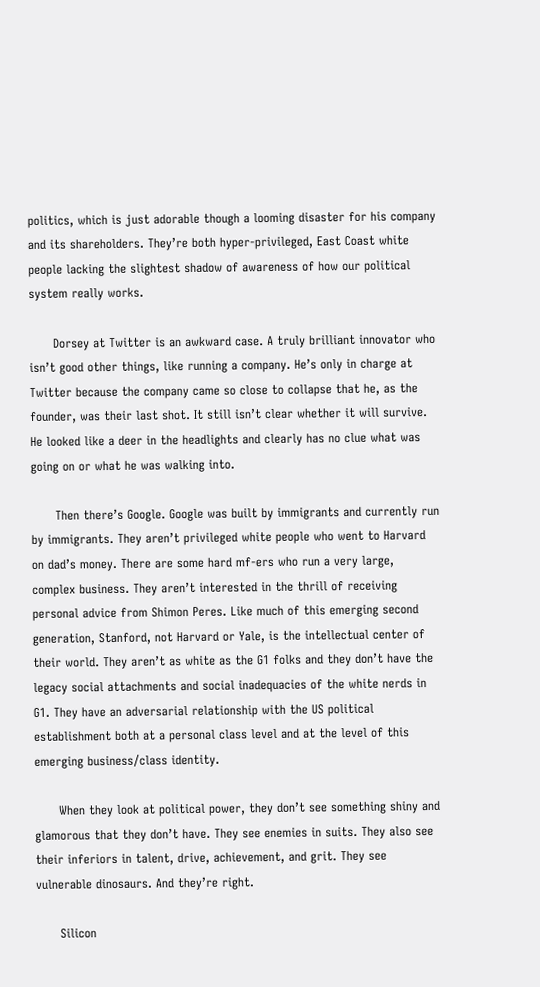politics, which is just adorable though a looming disaster for his company and its shareholders. They’re both hyper-privileged, East Coast white people lacking the slightest shadow of awareness of how our political system really works.

      Dorsey at Twitter is an awkward case. A truly brilliant innovator who isn’t good other things, like running a company. He’s only in charge at Twitter because the company came so close to collapse that he, as the founder, was their last shot. It still isn’t clear whether it will survive. He looked like a deer in the headlights and clearly has no clue what was going on or what he was walking into.

      Then there’s Google. Google was built by immigrants and currently run by immigrants. They aren’t privileged white people who went to Harvard on dad’s money. There are some hard mf-ers who run a very large, complex business. They aren’t interested in the thrill of receiving personal advice from Shimon Peres. Like much of this emerging second generation, Stanford, not Harvard or Yale, is the intellectual center of their world. They aren’t as white as the G1 folks and they don’t have the legacy social attachments and social inadequacies of the white nerds in G1. They have an adversarial relationship with the US political establishment both at a personal class level and at the level of this emerging business/class identity.

      When they look at political power, they don’t see something shiny and glamorous that they don’t have. They see enemies in suits. They also see their inferiors in talent, drive, achievement, and grit. They see vulnerable dinosaurs. And they’re right.

      Silicon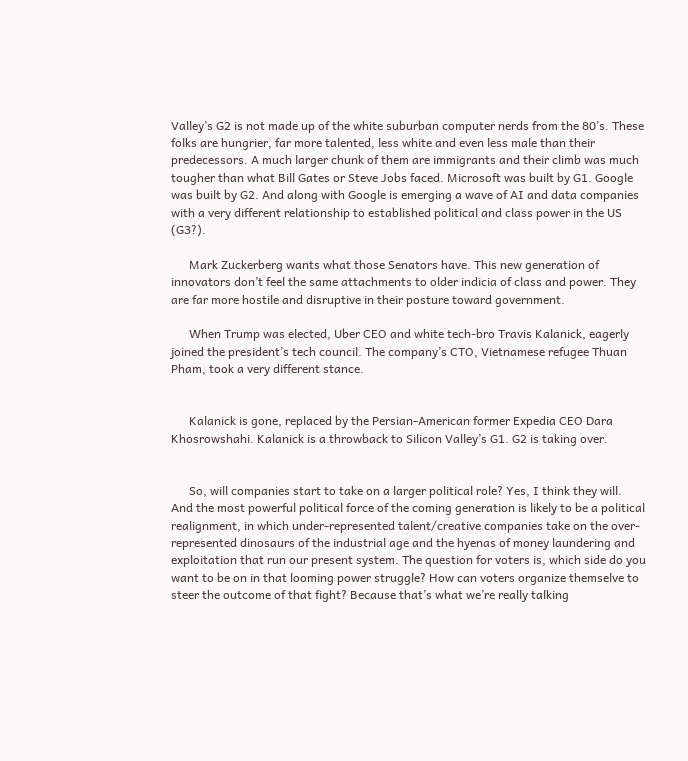Valley’s G2 is not made up of the white suburban computer nerds from the 80’s. These folks are hungrier, far more talented, less white and even less male than their predecessors. A much larger chunk of them are immigrants and their climb was much tougher than what Bill Gates or Steve Jobs faced. Microsoft was built by G1. Google was built by G2. And along with Google is emerging a wave of AI and data companies with a very different relationship to established political and class power in the US (G3?).

      Mark Zuckerberg wants what those Senators have. This new generation of innovators don’t feel the same attachments to older indicia of class and power. They are far more hostile and disruptive in their posture toward government.

      When Trump was elected, Uber CEO and white tech-bro Travis Kalanick, eagerly joined the president’s tech council. The company’s CTO, Vietnamese refugee Thuan Pham, took a very different stance.


      Kalanick is gone, replaced by the Persian-American former Expedia CEO Dara Khosrowshahi. Kalanick is a throwback to Silicon Valley’s G1. G2 is taking over.


      So, will companies start to take on a larger political role? Yes, I think they will. And the most powerful political force of the coming generation is likely to be a political realignment, in which under-represented talent/creative companies take on the over-represented dinosaurs of the industrial age and the hyenas of money laundering and exploitation that run our present system. The question for voters is, which side do you want to be on in that looming power struggle? How can voters organize themselve to steer the outcome of that fight? Because that’s what we’re really talking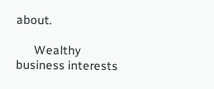about.

      Wealthy business interests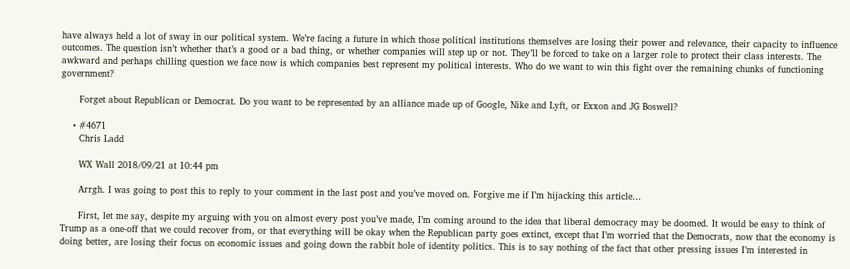have always held a lot of sway in our political system. We’re facing a future in which those political institutions themselves are losing their power and relevance, their capacity to influence outcomes. The question isn’t whether that’s a good or a bad thing, or whether companies will step up or not. They’ll be forced to take on a larger role to protect their class interests. The awkward and perhaps chilling question we face now is which companies best represent my political interests. Who do we want to win this fight over the remaining chunks of functioning government?

      Forget about Republican or Democrat. Do you want to be represented by an alliance made up of Google, Nike and Lyft, or Exxon and JG Boswell?

    • #4671
      Chris Ladd

      WX Wall 2018/09/21 at 10:44 pm

      Arrgh. I was going to post this to reply to your comment in the last post and you’ve moved on. Forgive me if I’m hijacking this article…

      First, let me say, despite my arguing with you on almost every post you’ve made, I’m coming around to the idea that liberal democracy may be doomed. It would be easy to think of Trump as a one-off that we could recover from, or that everything will be okay when the Republican party goes extinct, except that I’m worried that the Democrats, now that the economy is doing better, are losing their focus on economic issues and going down the rabbit hole of identity politics. This is to say nothing of the fact that other pressing issues I’m interested in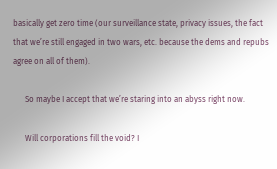basically get zero time (our surveillance state, privacy issues, the fact that we’re still engaged in two wars, etc. because the dems and repubs agree on all of them).

      So maybe I accept that we’re staring into an abyss right now.

      Will corporations fill the void? I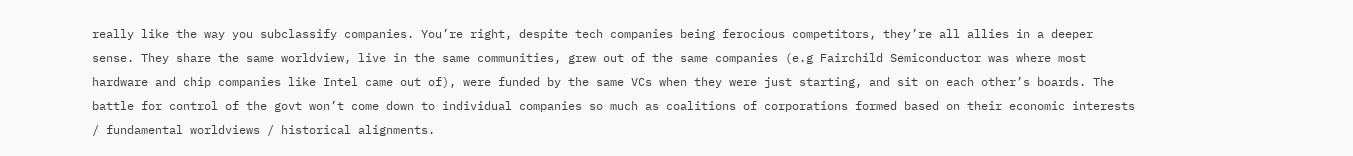really like the way you subclassify companies. You’re right, despite tech companies being ferocious competitors, they’re all allies in a deeper sense. They share the same worldview, live in the same communities, grew out of the same companies (e.g Fairchild Semiconductor was where most hardware and chip companies like Intel came out of), were funded by the same VCs when they were just starting, and sit on each other’s boards. The battle for control of the govt won’t come down to individual companies so much as coalitions of corporations formed based on their economic interests / fundamental worldviews / historical alignments.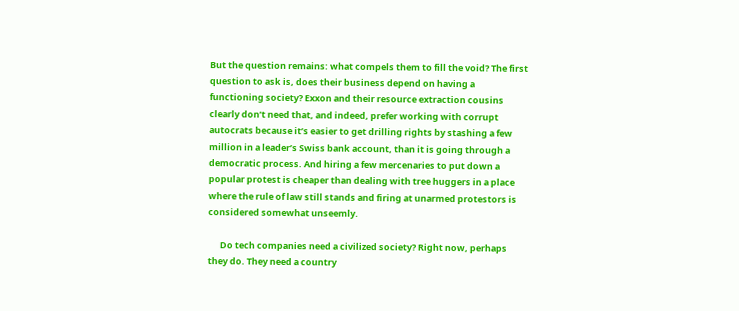But the question remains: what compels them to fill the void? The first question to ask is, does their business depend on having a functioning society? Exxon and their resource extraction cousins clearly don’t need that, and indeed, prefer working with corrupt autocrats because it’s easier to get drilling rights by stashing a few million in a leader’s Swiss bank account, than it is going through a democratic process. And hiring a few mercenaries to put down a popular protest is cheaper than dealing with tree huggers in a place where the rule of law still stands and firing at unarmed protestors is considered somewhat unseemly.

      Do tech companies need a civilized society? Right now, perhaps they do. They need a country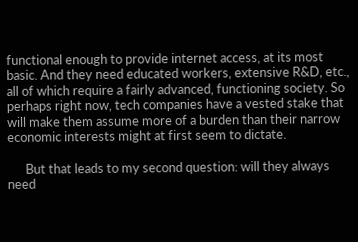functional enough to provide internet access, at its most basic. And they need educated workers, extensive R&D, etc., all of which require a fairly advanced, functioning society. So perhaps right now, tech companies have a vested stake that will make them assume more of a burden than their narrow economic interests might at first seem to dictate.

      But that leads to my second question: will they always need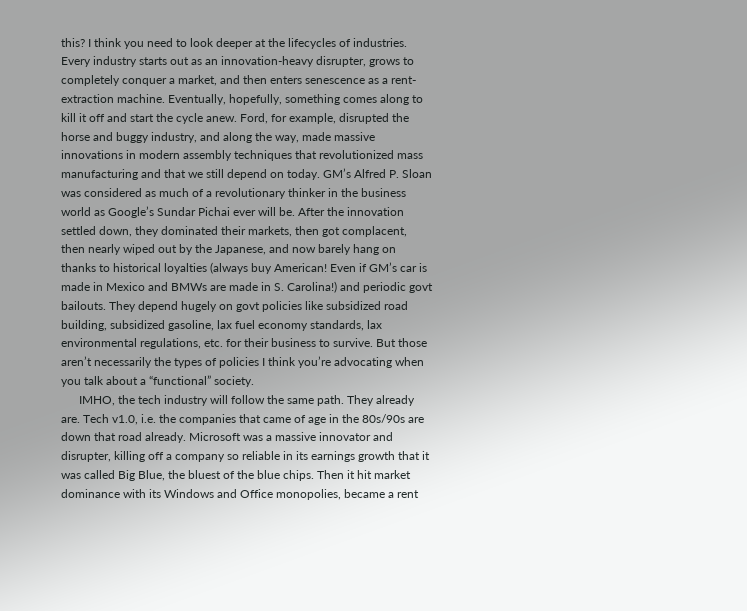this? I think you need to look deeper at the lifecycles of industries. Every industry starts out as an innovation-heavy disrupter, grows to completely conquer a market, and then enters senescence as a rent-extraction machine. Eventually, hopefully, something comes along to kill it off and start the cycle anew. Ford, for example, disrupted the horse and buggy industry, and along the way, made massive innovations in modern assembly techniques that revolutionized mass manufacturing and that we still depend on today. GM’s Alfred P. Sloan was considered as much of a revolutionary thinker in the business world as Google’s Sundar Pichai ever will be. After the innovation settled down, they dominated their markets, then got complacent, then nearly wiped out by the Japanese, and now barely hang on thanks to historical loyalties (always buy American! Even if GM’s car is made in Mexico and BMWs are made in S. Carolina!) and periodic govt bailouts. They depend hugely on govt policies like subsidized road building, subsidized gasoline, lax fuel economy standards, lax environmental regulations, etc. for their business to survive. But those aren’t necessarily the types of policies I think you’re advocating when you talk about a “functional” society.
      IMHO, the tech industry will follow the same path. They already are. Tech v1.0, i.e. the companies that came of age in the 80s/90s are down that road already. Microsoft was a massive innovator and disrupter, killing off a company so reliable in its earnings growth that it was called Big Blue, the bluest of the blue chips. Then it hit market dominance with its Windows and Office monopolies, became a rent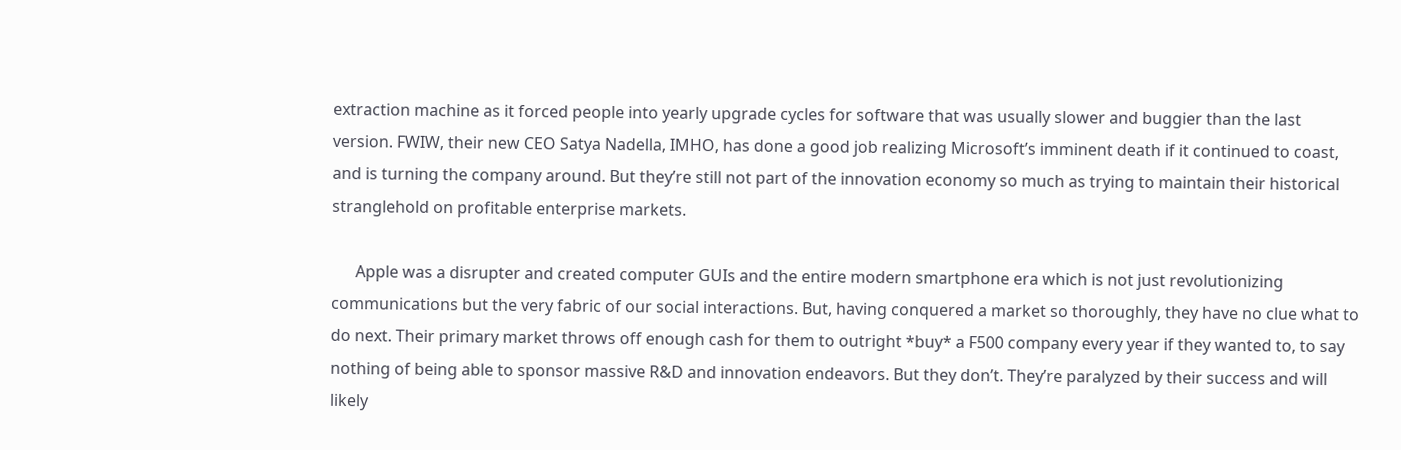extraction machine as it forced people into yearly upgrade cycles for software that was usually slower and buggier than the last version. FWIW, their new CEO Satya Nadella, IMHO, has done a good job realizing Microsoft’s imminent death if it continued to coast, and is turning the company around. But they’re still not part of the innovation economy so much as trying to maintain their historical stranglehold on profitable enterprise markets.

      Apple was a disrupter and created computer GUIs and the entire modern smartphone era which is not just revolutionizing communications but the very fabric of our social interactions. But, having conquered a market so thoroughly, they have no clue what to do next. Their primary market throws off enough cash for them to outright *buy* a F500 company every year if they wanted to, to say nothing of being able to sponsor massive R&D and innovation endeavors. But they don’t. They’re paralyzed by their success and will likely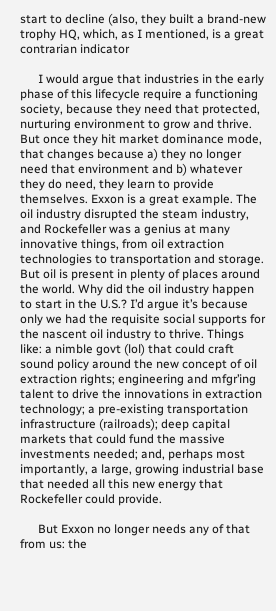start to decline (also, they built a brand-new trophy HQ, which, as I mentioned, is a great contrarian indicator

      I would argue that industries in the early phase of this lifecycle require a functioning society, because they need that protected, nurturing environment to grow and thrive. But once they hit market dominance mode, that changes because a) they no longer need that environment and b) whatever they do need, they learn to provide themselves. Exxon is a great example. The oil industry disrupted the steam industry, and Rockefeller was a genius at many innovative things, from oil extraction technologies to transportation and storage. But oil is present in plenty of places around the world. Why did the oil industry happen to start in the U.S.? I’d argue it’s because only we had the requisite social supports for the nascent oil industry to thrive. Things like: a nimble govt (lol) that could craft sound policy around the new concept of oil extraction rights; engineering and mfgr’ing talent to drive the innovations in extraction technology; a pre-existing transportation infrastructure (railroads); deep capital markets that could fund the massive investments needed; and, perhaps most importantly, a large, growing industrial base that needed all this new energy that Rockefeller could provide.

      But Exxon no longer needs any of that from us: the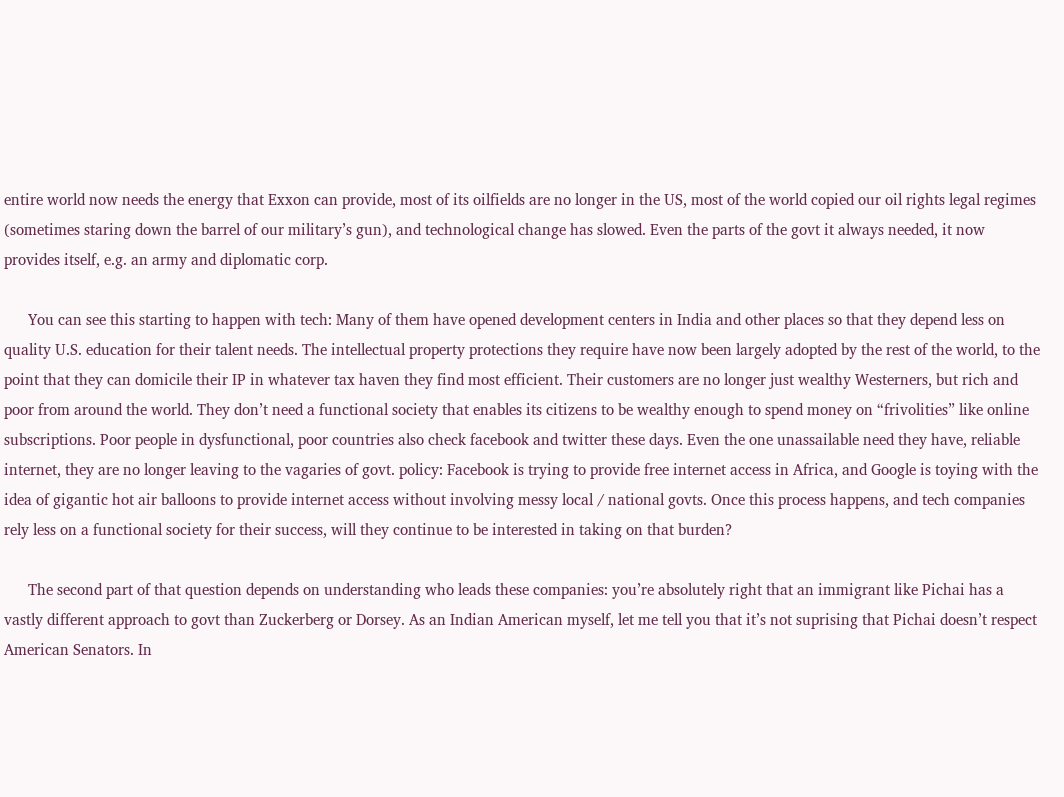entire world now needs the energy that Exxon can provide, most of its oilfields are no longer in the US, most of the world copied our oil rights legal regimes (sometimes staring down the barrel of our military’s gun), and technological change has slowed. Even the parts of the govt it always needed, it now provides itself, e.g. an army and diplomatic corp.

      You can see this starting to happen with tech: Many of them have opened development centers in India and other places so that they depend less on quality U.S. education for their talent needs. The intellectual property protections they require have now been largely adopted by the rest of the world, to the point that they can domicile their IP in whatever tax haven they find most efficient. Their customers are no longer just wealthy Westerners, but rich and poor from around the world. They don’t need a functional society that enables its citizens to be wealthy enough to spend money on “frivolities” like online subscriptions. Poor people in dysfunctional, poor countries also check facebook and twitter these days. Even the one unassailable need they have, reliable internet, they are no longer leaving to the vagaries of govt. policy: Facebook is trying to provide free internet access in Africa, and Google is toying with the idea of gigantic hot air balloons to provide internet access without involving messy local / national govts. Once this process happens, and tech companies rely less on a functional society for their success, will they continue to be interested in taking on that burden?

      The second part of that question depends on understanding who leads these companies: you’re absolutely right that an immigrant like Pichai has a vastly different approach to govt than Zuckerberg or Dorsey. As an Indian American myself, let me tell you that it’s not suprising that Pichai doesn’t respect American Senators. In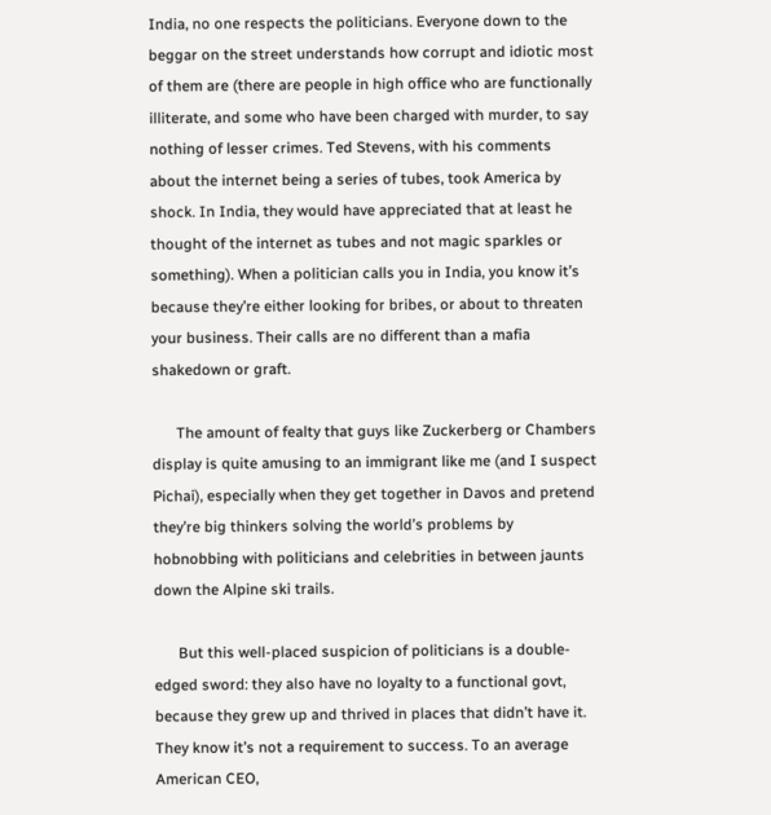India, no one respects the politicians. Everyone down to the beggar on the street understands how corrupt and idiotic most of them are (there are people in high office who are functionally illiterate, and some who have been charged with murder, to say nothing of lesser crimes. Ted Stevens, with his comments about the internet being a series of tubes, took America by shock. In India, they would have appreciated that at least he thought of the internet as tubes and not magic sparkles or something). When a politician calls you in India, you know it’s because they’re either looking for bribes, or about to threaten your business. Their calls are no different than a mafia shakedown or graft.

      The amount of fealty that guys like Zuckerberg or Chambers display is quite amusing to an immigrant like me (and I suspect Pichai), especially when they get together in Davos and pretend they’re big thinkers solving the world’s problems by hobnobbing with politicians and celebrities in between jaunts down the Alpine ski trails.

      But this well-placed suspicion of politicians is a double-edged sword: they also have no loyalty to a functional govt, because they grew up and thrived in places that didn’t have it. They know it’s not a requirement to success. To an average American CEO,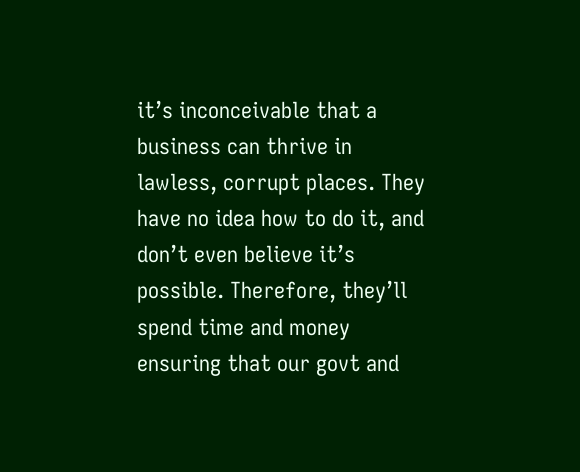it’s inconceivable that a business can thrive in lawless, corrupt places. They have no idea how to do it, and don’t even believe it’s possible. Therefore, they’ll spend time and money ensuring that our govt and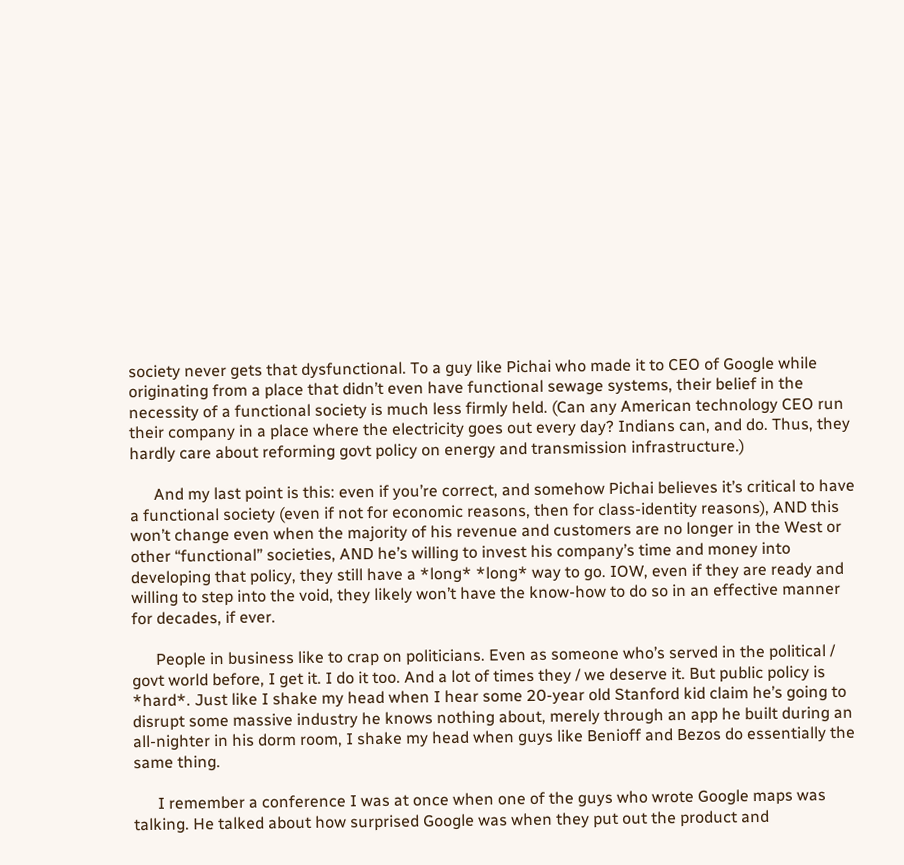society never gets that dysfunctional. To a guy like Pichai who made it to CEO of Google while originating from a place that didn’t even have functional sewage systems, their belief in the necessity of a functional society is much less firmly held. (Can any American technology CEO run their company in a place where the electricity goes out every day? Indians can, and do. Thus, they hardly care about reforming govt policy on energy and transmission infrastructure.)

      And my last point is this: even if you’re correct, and somehow Pichai believes it’s critical to have a functional society (even if not for economic reasons, then for class-identity reasons), AND this won’t change even when the majority of his revenue and customers are no longer in the West or other “functional” societies, AND he’s willing to invest his company’s time and money into developing that policy, they still have a *long* *long* way to go. IOW, even if they are ready and willing to step into the void, they likely won’t have the know-how to do so in an effective manner for decades, if ever.

      People in business like to crap on politicians. Even as someone who’s served in the political / govt world before, I get it. I do it too. And a lot of times they / we deserve it. But public policy is *hard*. Just like I shake my head when I hear some 20-year old Stanford kid claim he’s going to disrupt some massive industry he knows nothing about, merely through an app he built during an all-nighter in his dorm room, I shake my head when guys like Benioff and Bezos do essentially the same thing.

      I remember a conference I was at once when one of the guys who wrote Google maps was talking. He talked about how surprised Google was when they put out the product and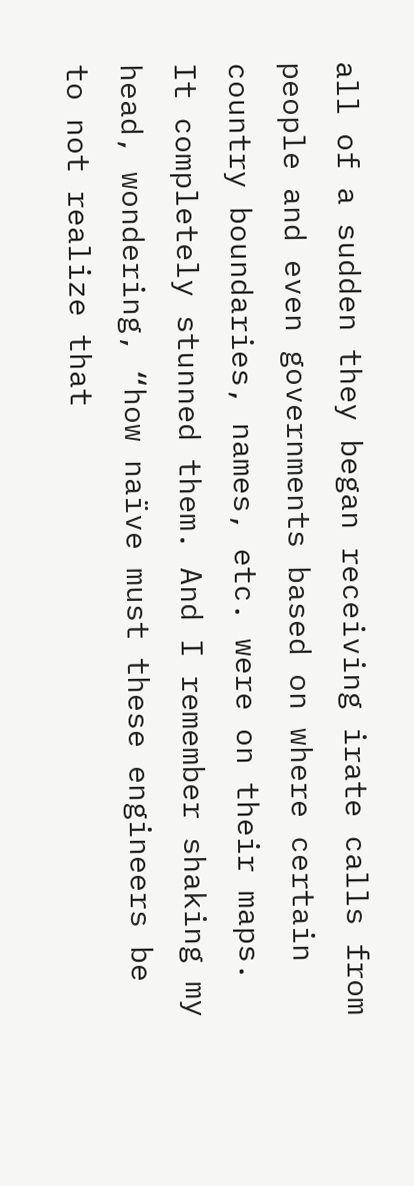all of a sudden they began receiving irate calls from people and even governments based on where certain country boundaries, names, etc. were on their maps. It completely stunned them. And I remember shaking my head, wondering, “how naïve must these engineers be to not realize that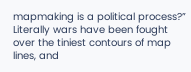mapmaking is a political process?” Literally wars have been fought over the tiniest contours of map lines, and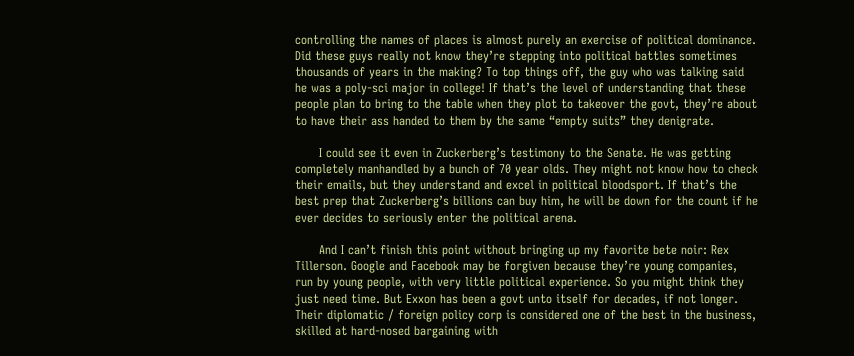controlling the names of places is almost purely an exercise of political dominance. Did these guys really not know they’re stepping into political battles sometimes thousands of years in the making? To top things off, the guy who was talking said he was a poly-sci major in college! If that’s the level of understanding that these people plan to bring to the table when they plot to takeover the govt, they’re about to have their ass handed to them by the same “empty suits” they denigrate.

      I could see it even in Zuckerberg’s testimony to the Senate. He was getting completely manhandled by a bunch of 70 year olds. They might not know how to check their emails, but they understand and excel in political bloodsport. If that’s the best prep that Zuckerberg’s billions can buy him, he will be down for the count if he ever decides to seriously enter the political arena.

      And I can’t finish this point without bringing up my favorite bete noir: Rex Tillerson. Google and Facebook may be forgiven because they’re young companies, run by young people, with very little political experience. So you might think they just need time. But Exxon has been a govt unto itself for decades, if not longer. Their diplomatic / foreign policy corp is considered one of the best in the business, skilled at hard-nosed bargaining with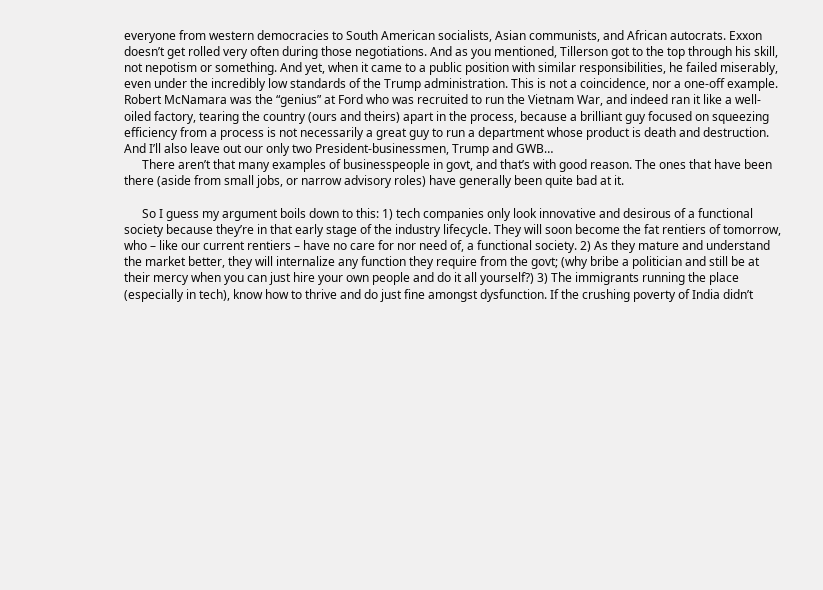everyone from western democracies to South American socialists, Asian communists, and African autocrats. Exxon doesn’t get rolled very often during those negotiations. And as you mentioned, Tillerson got to the top through his skill, not nepotism or something. And yet, when it came to a public position with similar responsibilities, he failed miserably, even under the incredibly low standards of the Trump administration. This is not a coincidence, nor a one-off example. Robert McNamara was the “genius” at Ford who was recruited to run the Vietnam War, and indeed ran it like a well-oiled factory, tearing the country (ours and theirs) apart in the process, because a brilliant guy focused on squeezing efficiency from a process is not necessarily a great guy to run a department whose product is death and destruction. And I’ll also leave out our only two President-businessmen, Trump and GWB…
      There aren’t that many examples of businesspeople in govt, and that’s with good reason. The ones that have been there (aside from small jobs, or narrow advisory roles) have generally been quite bad at it.

      So I guess my argument boils down to this: 1) tech companies only look innovative and desirous of a functional society because they’re in that early stage of the industry lifecycle. They will soon become the fat rentiers of tomorrow, who – like our current rentiers – have no care for nor need of, a functional society. 2) As they mature and understand the market better, they will internalize any function they require from the govt; (why bribe a politician and still be at their mercy when you can just hire your own people and do it all yourself?) 3) The immigrants running the place (especially in tech), know how to thrive and do just fine amongst dysfunction. If the crushing poverty of India didn’t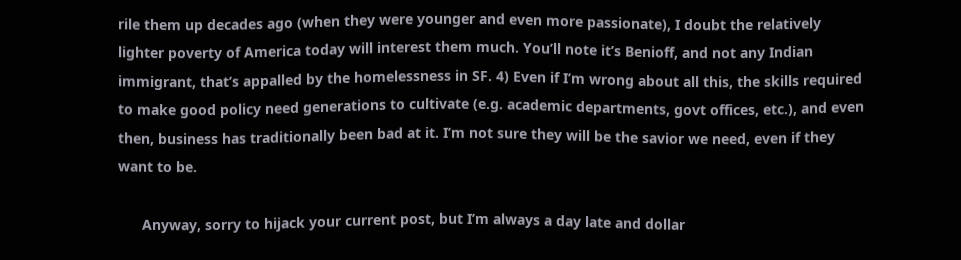rile them up decades ago (when they were younger and even more passionate), I doubt the relatively lighter poverty of America today will interest them much. You’ll note it’s Benioff, and not any Indian immigrant, that’s appalled by the homelessness in SF. 4) Even if I’m wrong about all this, the skills required to make good policy need generations to cultivate (e.g. academic departments, govt offices, etc.), and even then, business has traditionally been bad at it. I’m not sure they will be the savior we need, even if they want to be.

      Anyway, sorry to hijack your current post, but I’m always a day late and dollar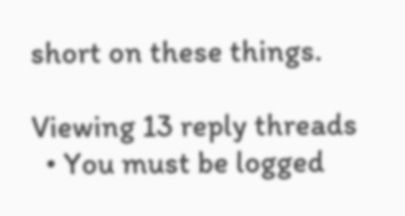short on these things.

Viewing 13 reply threads
  • You must be logged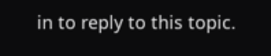in to reply to this topic.